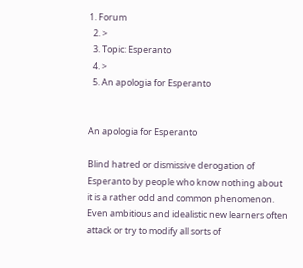1. Forum
  2. >
  3. Topic: Esperanto
  4. >
  5. An apologia for Esperanto


An apologia for Esperanto

Blind hatred or dismissive derogation of Esperanto by people who know nothing about it is a rather odd and common phenomenon. Even ambitious and idealistic new learners often attack or try to modify all sorts of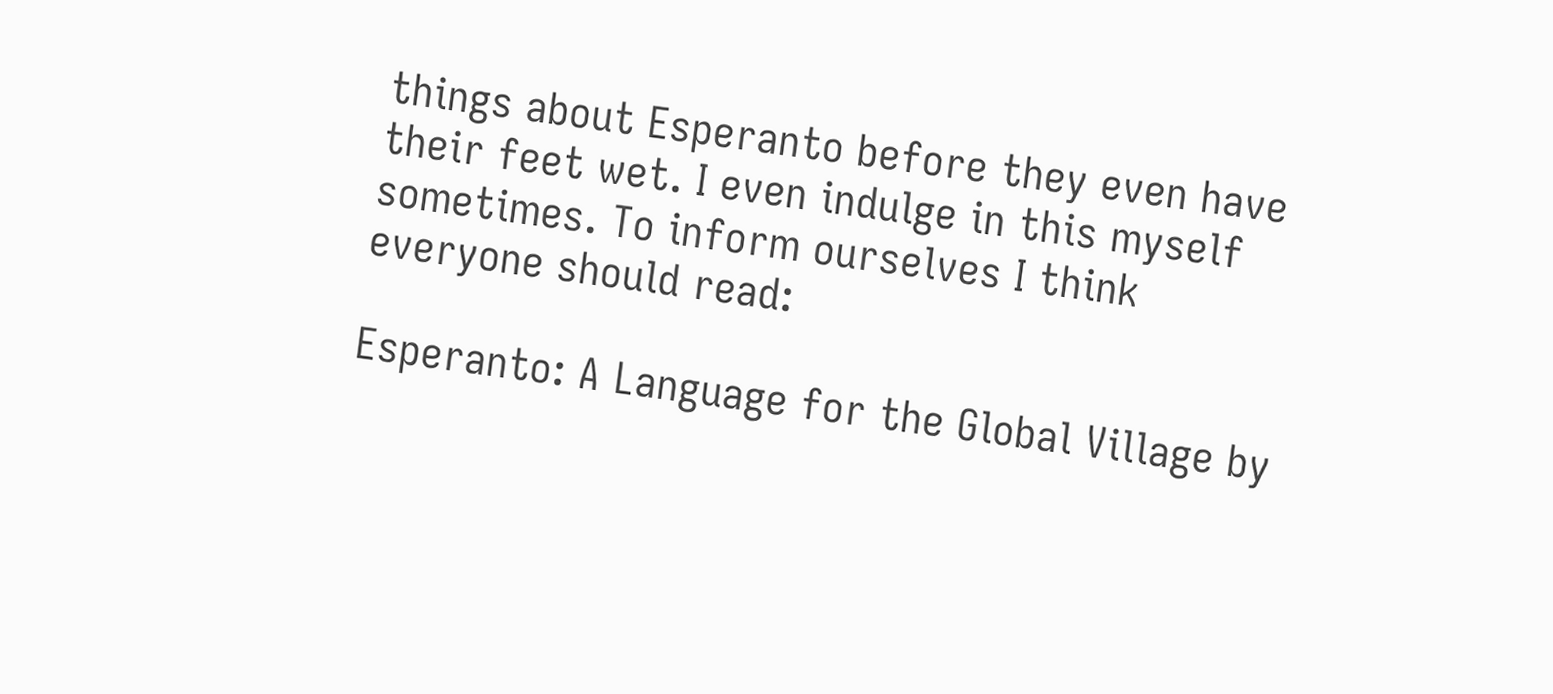things about Esperanto before they even have their feet wet. I even indulge in this myself sometimes. To inform ourselves I think everyone should read:

Esperanto: A Language for the Global Village by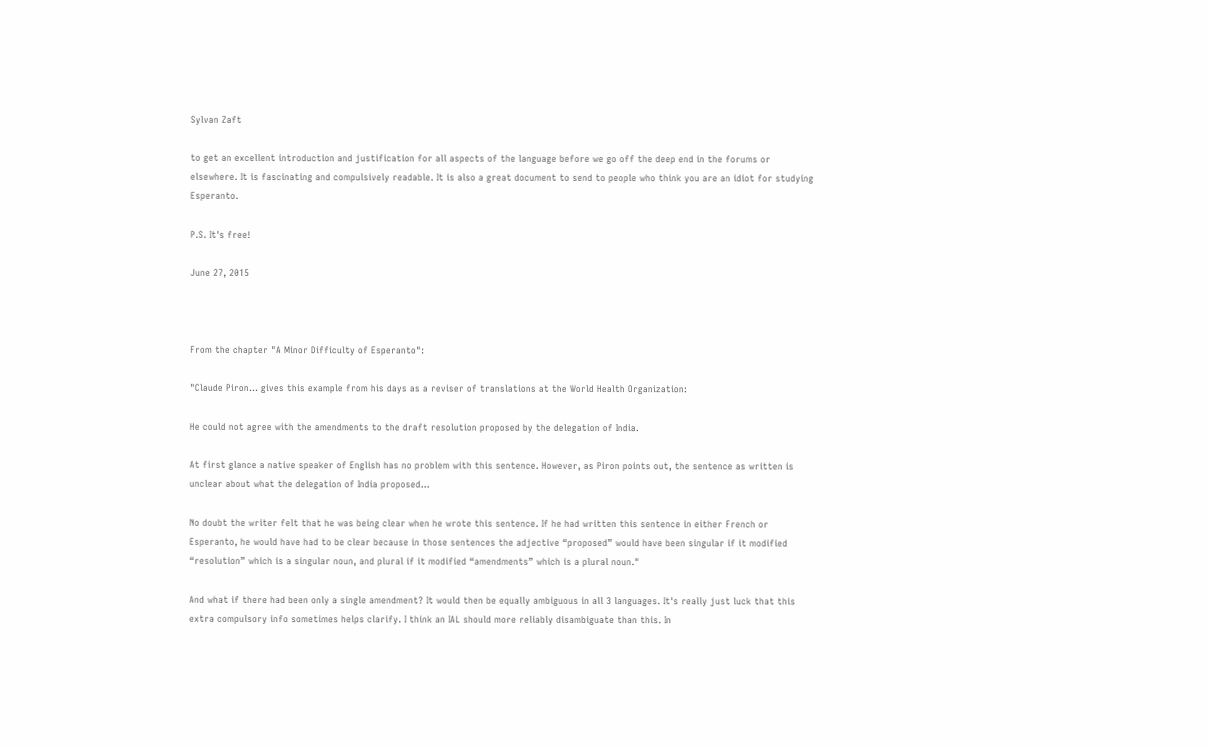Sylvan Zaft

to get an excellent introduction and justification for all aspects of the language before we go off the deep end in the forums or elsewhere. It is fascinating and compulsively readable. It is also a great document to send to people who think you are an idiot for studying Esperanto.

P.S. It's free!

June 27, 2015



From the chapter "A Minor Difficulty of Esperanto":

"Claude Piron... gives this example from his days as a reviser of translations at the World Health Organization:

He could not agree with the amendments to the draft resolution proposed by the delegation of India.

At first glance a native speaker of English has no problem with this sentence. However, as Piron points out, the sentence as written is unclear about what the delegation of India proposed...

No doubt the writer felt that he was being clear when he wrote this sentence. If he had written this sentence in either French or Esperanto, he would have had to be clear because in those sentences the adjective “proposed” would have been singular if it modified “resolution” which is a singular noun, and plural if it modified “amendments” which is a plural noun."

And what if there had been only a single amendment? It would then be equally ambiguous in all 3 languages. It's really just luck that this extra compulsory info sometimes helps clarify. I think an IAL should more reliably disambiguate than this. In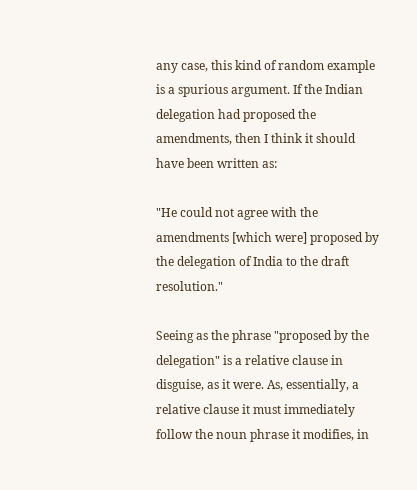any case, this kind of random example is a spurious argument. If the Indian delegation had proposed the amendments, then I think it should have been written as:

"He could not agree with the amendments [which were] proposed by the delegation of India to the draft resolution."

Seeing as the phrase "proposed by the delegation" is a relative clause in disguise, as it were. As, essentially, a relative clause it must immediately follow the noun phrase it modifies, in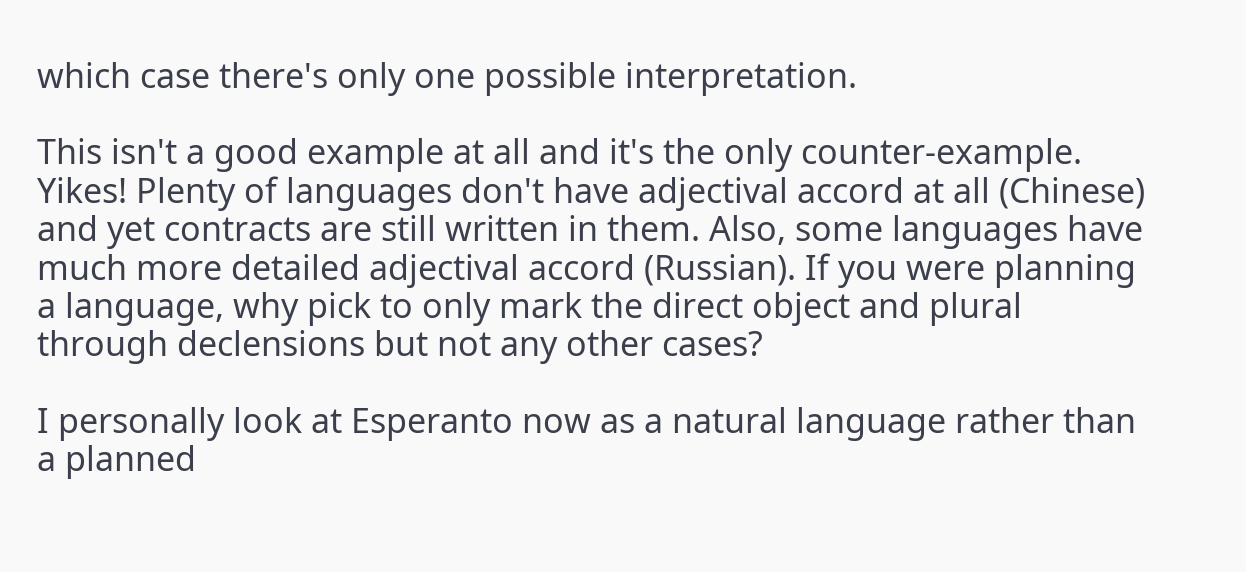which case there's only one possible interpretation.

This isn't a good example at all and it's the only counter-example. Yikes! Plenty of languages don't have adjectival accord at all (Chinese) and yet contracts are still written in them. Also, some languages have much more detailed adjectival accord (Russian). If you were planning a language, why pick to only mark the direct object and plural through declensions but not any other cases?

I personally look at Esperanto now as a natural language rather than a planned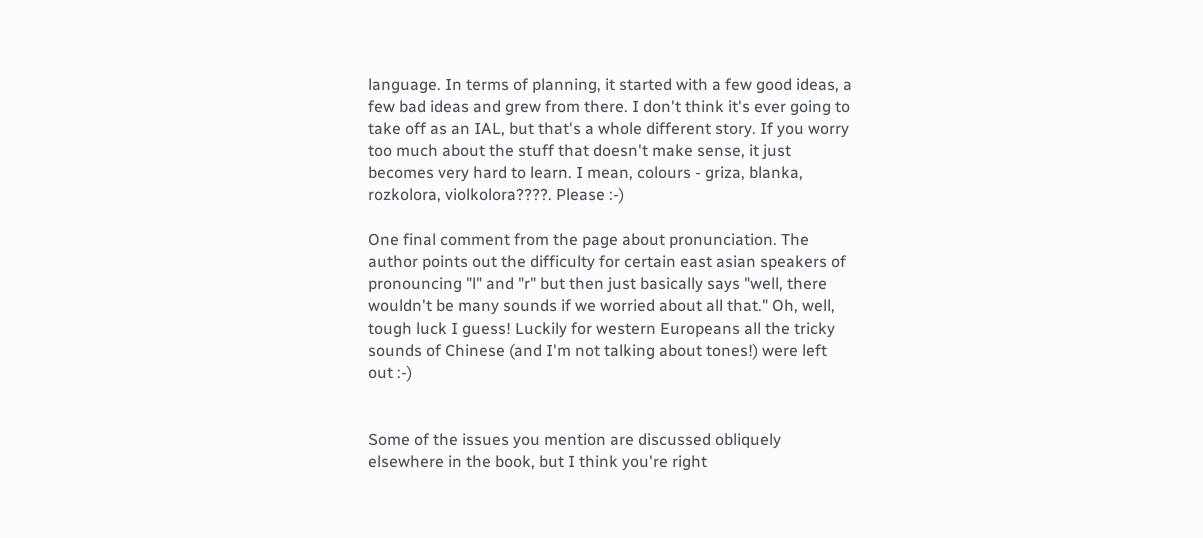language. In terms of planning, it started with a few good ideas, a few bad ideas and grew from there. I don't think it's ever going to take off as an IAL, but that's a whole different story. If you worry too much about the stuff that doesn't make sense, it just becomes very hard to learn. I mean, colours - griza, blanka, rozkolora, violkolora????. Please :-)

One final comment from the page about pronunciation. The author points out the difficulty for certain east asian speakers of pronouncing "l" and "r" but then just basically says "well, there wouldn't be many sounds if we worried about all that." Oh, well, tough luck I guess! Luckily for western Europeans all the tricky sounds of Chinese (and I'm not talking about tones!) were left out :-)


Some of the issues you mention are discussed obliquely elsewhere in the book, but I think you're right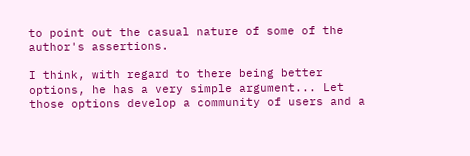to point out the casual nature of some of the author's assertions.

I think, with regard to there being better options, he has a very simple argument... Let those options develop a community of users and a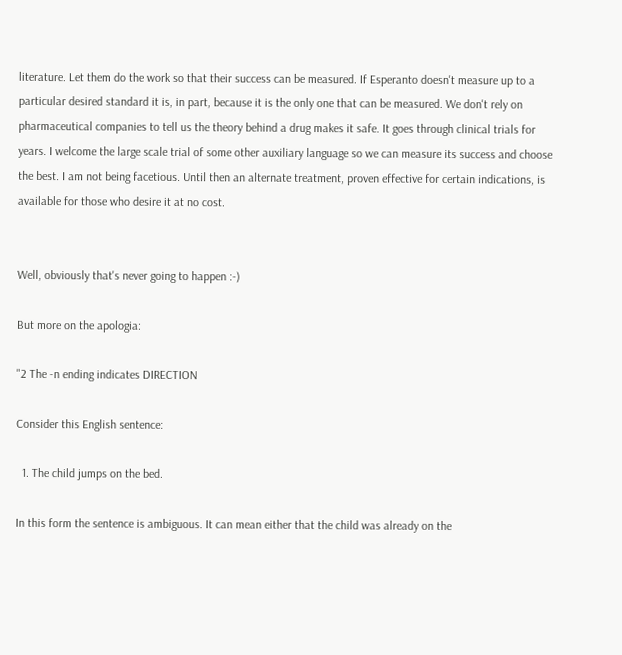literature. Let them do the work so that their success can be measured. If Esperanto doesn't measure up to a particular desired standard it is, in part, because it is the only one that can be measured. We don't rely on pharmaceutical companies to tell us the theory behind a drug makes it safe. It goes through clinical trials for years. I welcome the large scale trial of some other auxiliary language so we can measure its success and choose the best. I am not being facetious. Until then an alternate treatment, proven effective for certain indications, is available for those who desire it at no cost.


Well, obviously that's never going to happen :-)

But more on the apologia:

"2 The -n ending indicates DIRECTION

Consider this English sentence:

  1. The child jumps on the bed.

In this form the sentence is ambiguous. It can mean either that the child was already on the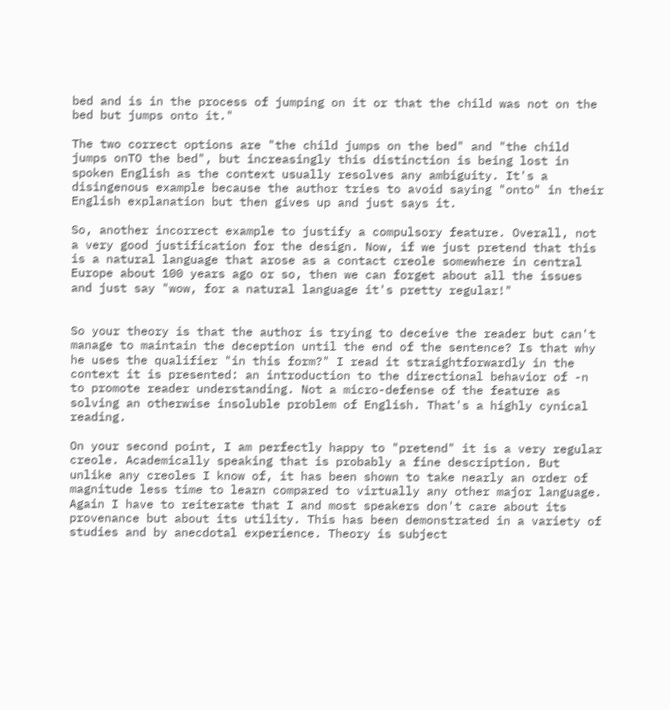bed and is in the process of jumping on it or that the child was not on the bed but jumps onto it."

The two correct options are "the child jumps on the bed" and "the child jumps onTO the bed", but increasingly this distinction is being lost in spoken English as the context usually resolves any ambiguity. It's a disingenous example because the author tries to avoid saying "onto" in their English explanation but then gives up and just says it.

So, another incorrect example to justify a compulsory feature. Overall, not a very good justification for the design. Now, if we just pretend that this is a natural language that arose as a contact creole somewhere in central Europe about 100 years ago or so, then we can forget about all the issues and just say "wow, for a natural language it's pretty regular!"


So your theory is that the author is trying to deceive the reader but can't manage to maintain the deception until the end of the sentence? Is that why he uses the qualifier "in this form?" I read it straightforwardly in the context it is presented: an introduction to the directional behavior of -n to promote reader understanding. Not a micro-defense of the feature as solving an otherwise insoluble problem of English. That's a highly cynical reading.

On your second point, I am perfectly happy to "pretend" it is a very regular creole. Academically speaking that is probably a fine description. But unlike any creoles I know of, it has been shown to take nearly an order of magnitude less time to learn compared to virtually any other major language. Again I have to reiterate that I and most speakers don't care about its provenance but about its utility. This has been demonstrated in a variety of studies and by anecdotal experience. Theory is subject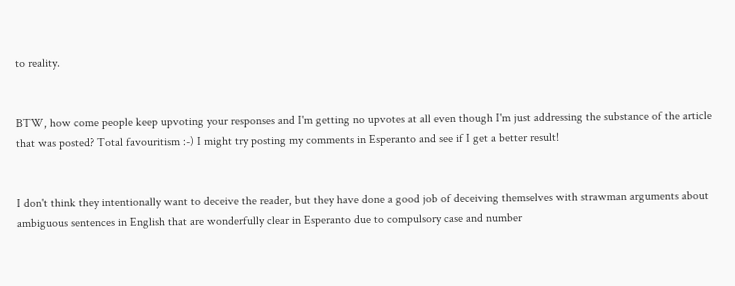to reality.


BTW, how come people keep upvoting your responses and I'm getting no upvotes at all even though I'm just addressing the substance of the article that was posted? Total favouritism :-) I might try posting my comments in Esperanto and see if I get a better result!


I don't think they intentionally want to deceive the reader, but they have done a good job of deceiving themselves with strawman arguments about ambiguous sentences in English that are wonderfully clear in Esperanto due to compulsory case and number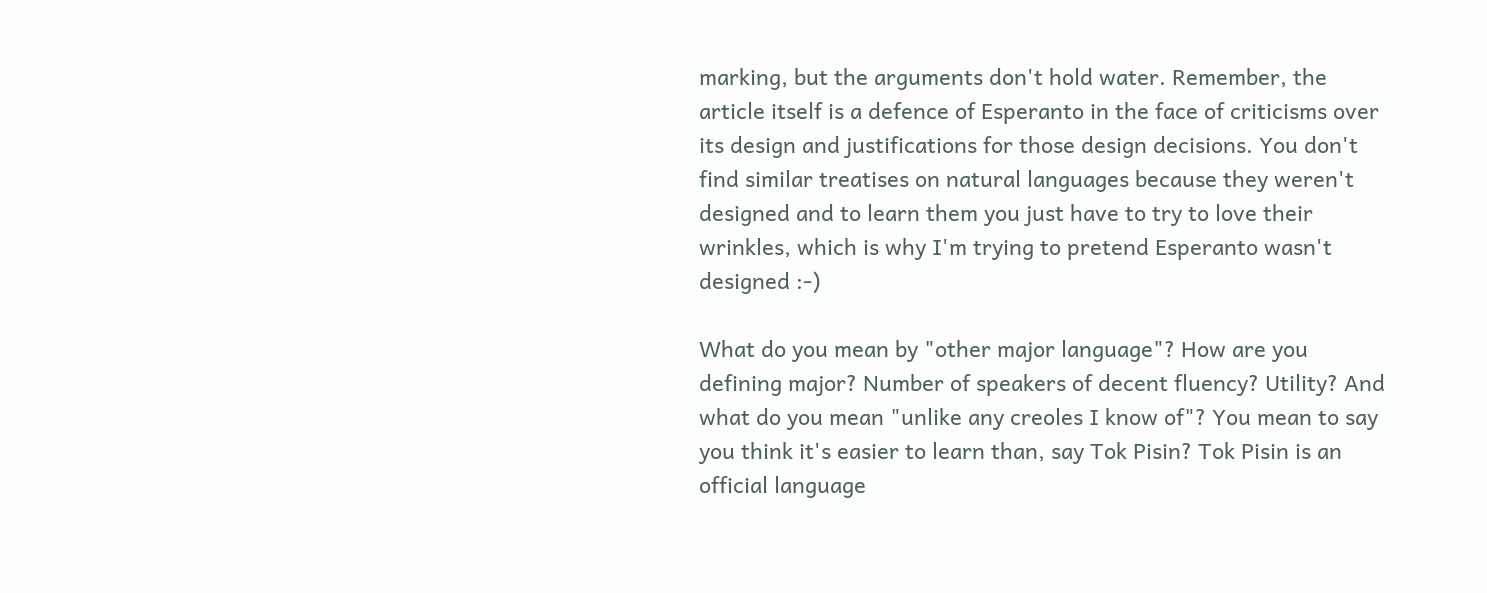marking, but the arguments don't hold water. Remember, the article itself is a defence of Esperanto in the face of criticisms over its design and justifications for those design decisions. You don't find similar treatises on natural languages because they weren't designed and to learn them you just have to try to love their wrinkles, which is why I'm trying to pretend Esperanto wasn't designed :-)

What do you mean by "other major language"? How are you defining major? Number of speakers of decent fluency? Utility? And what do you mean "unlike any creoles I know of"? You mean to say you think it's easier to learn than, say Tok Pisin? Tok Pisin is an official language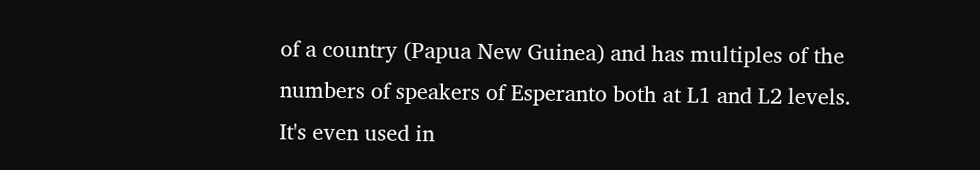of a country (Papua New Guinea) and has multiples of the numbers of speakers of Esperanto both at L1 and L2 levels. It's even used in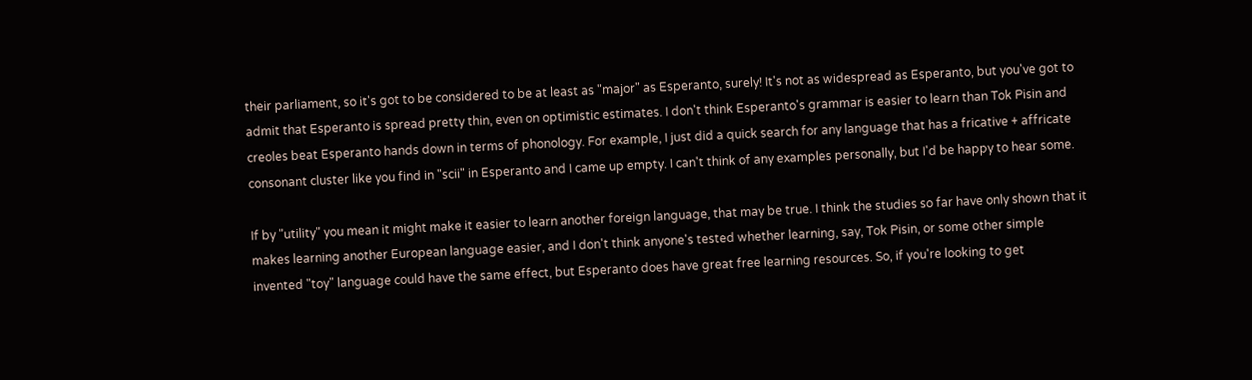their parliament, so it's got to be considered to be at least as "major" as Esperanto, surely! It's not as widespread as Esperanto, but you've got to admit that Esperanto is spread pretty thin, even on optimistic estimates. I don't think Esperanto's grammar is easier to learn than Tok Pisin and creoles beat Esperanto hands down in terms of phonology. For example, I just did a quick search for any language that has a fricative + affricate consonant cluster like you find in "scii" in Esperanto and I came up empty. I can't think of any examples personally, but I'd be happy to hear some.

If by "utility" you mean it might make it easier to learn another foreign language, that may be true. I think the studies so far have only shown that it makes learning another European language easier, and I don't think anyone's tested whether learning, say, Tok Pisin, or some other simple invented "toy" language could have the same effect, but Esperanto does have great free learning resources. So, if you're looking to get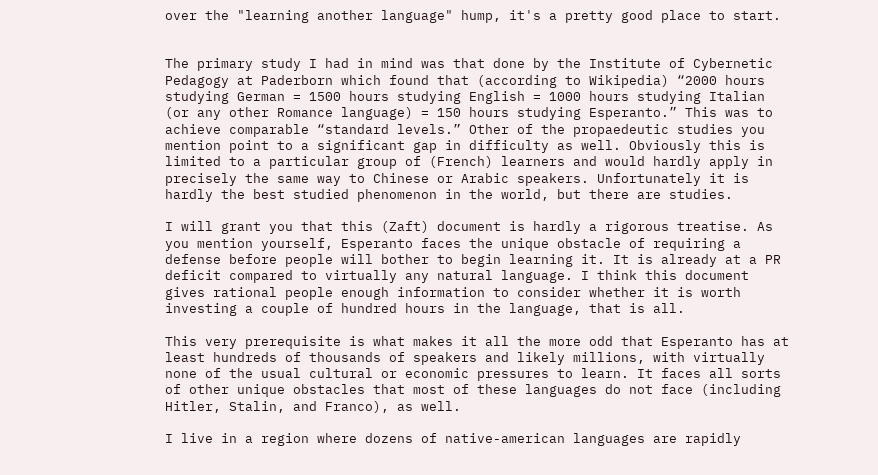over the "learning another language" hump, it's a pretty good place to start.


The primary study I had in mind was that done by the Institute of Cybernetic Pedagogy at Paderborn which found that (according to Wikipedia) “2000 hours studying German = 1500 hours studying English = 1000 hours studying Italian (or any other Romance language) = 150 hours studying Esperanto.” This was to achieve comparable “standard levels.” Other of the propaedeutic studies you mention point to a significant gap in difficulty as well. Obviously this is limited to a particular group of (French) learners and would hardly apply in precisely the same way to Chinese or Arabic speakers. Unfortunately it is hardly the best studied phenomenon in the world, but there are studies.

I will grant you that this (Zaft) document is hardly a rigorous treatise. As you mention yourself, Esperanto faces the unique obstacle of requiring a defense before people will bother to begin learning it. It is already at a PR deficit compared to virtually any natural language. I think this document gives rational people enough information to consider whether it is worth investing a couple of hundred hours in the language, that is all.

This very prerequisite is what makes it all the more odd that Esperanto has at least hundreds of thousands of speakers and likely millions, with virtually none of the usual cultural or economic pressures to learn. It faces all sorts of other unique obstacles that most of these languages do not face (including Hitler, Stalin, and Franco), as well.

I live in a region where dozens of native-american languages are rapidly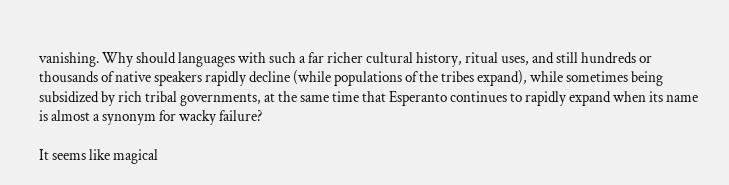vanishing. Why should languages with such a far richer cultural history, ritual uses, and still hundreds or thousands of native speakers rapidly decline (while populations of the tribes expand), while sometimes being subsidized by rich tribal governments, at the same time that Esperanto continues to rapidly expand when its name is almost a synonym for wacky failure?

It seems like magical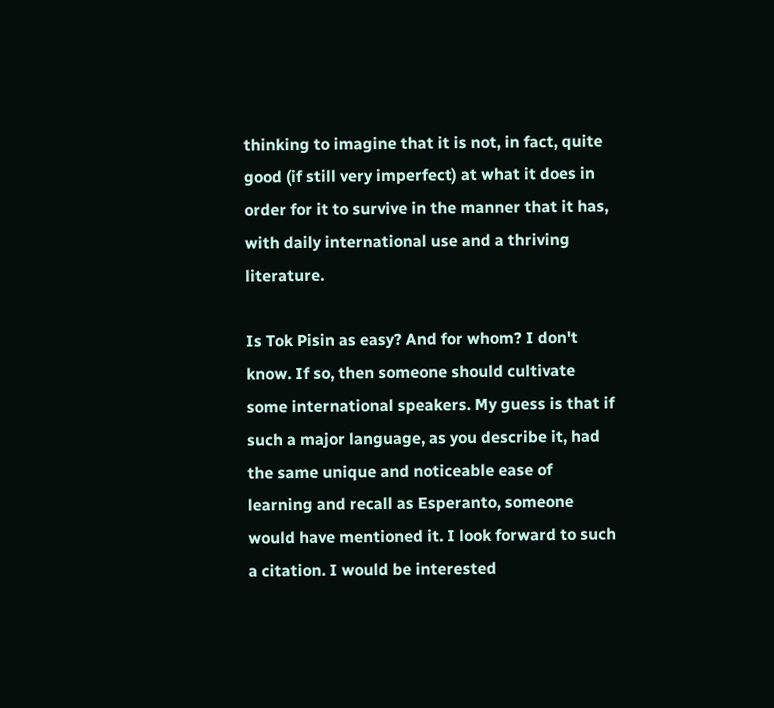thinking to imagine that it is not, in fact, quite good (if still very imperfect) at what it does in order for it to survive in the manner that it has, with daily international use and a thriving literature.

Is Tok Pisin as easy? And for whom? I don't know. If so, then someone should cultivate some international speakers. My guess is that if such a major language, as you describe it, had the same unique and noticeable ease of learning and recall as Esperanto, someone would have mentioned it. I look forward to such a citation. I would be interested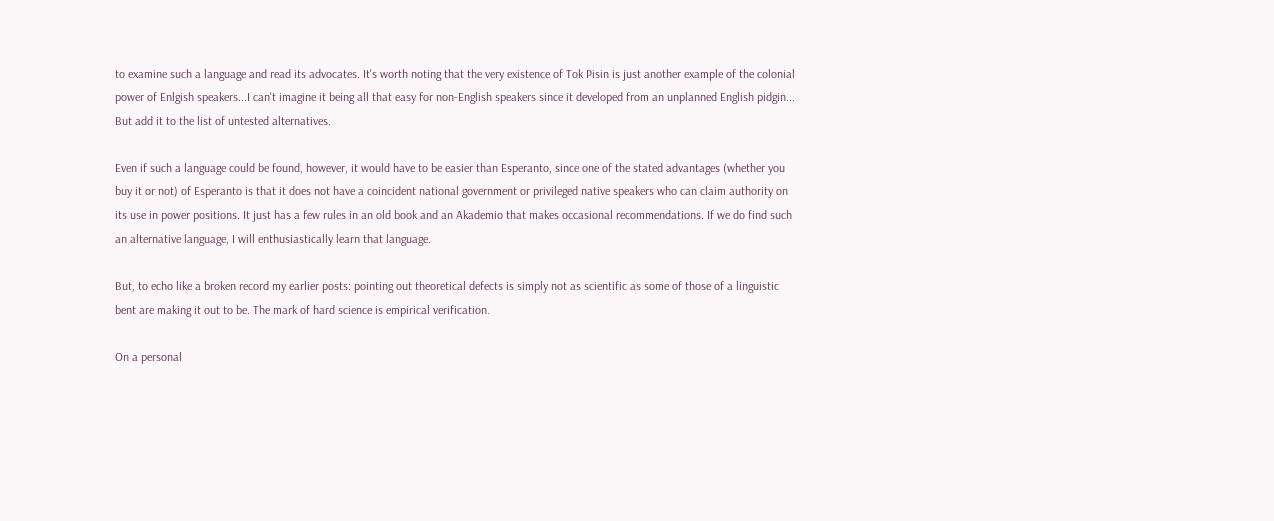to examine such a language and read its advocates. It's worth noting that the very existence of Tok Pisin is just another example of the colonial power of Enlgish speakers...I can't imagine it being all that easy for non-English speakers since it developed from an unplanned English pidgin... But add it to the list of untested alternatives.

Even if such a language could be found, however, it would have to be easier than Esperanto, since one of the stated advantages (whether you buy it or not) of Esperanto is that it does not have a coincident national government or privileged native speakers who can claim authority on its use in power positions. It just has a few rules in an old book and an Akademio that makes occasional recommendations. If we do find such an alternative language, I will enthusiastically learn that language.

But, to echo like a broken record my earlier posts: pointing out theoretical defects is simply not as scientific as some of those of a linguistic bent are making it out to be. The mark of hard science is empirical verification.

On a personal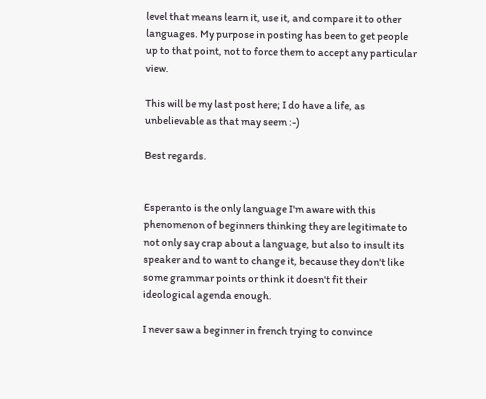level that means learn it, use it, and compare it to other languages. My purpose in posting has been to get people up to that point, not to force them to accept any particular view.

This will be my last post here; I do have a life, as unbelievable as that may seem :-)

Best regards.


Esperanto is the only language I'm aware with this phenomenon of beginners thinking they are legitimate to not only say crap about a language, but also to insult its speaker and to want to change it, because they don't like some grammar points or think it doesn't fit their ideological agenda enough.

I never saw a beginner in french trying to convince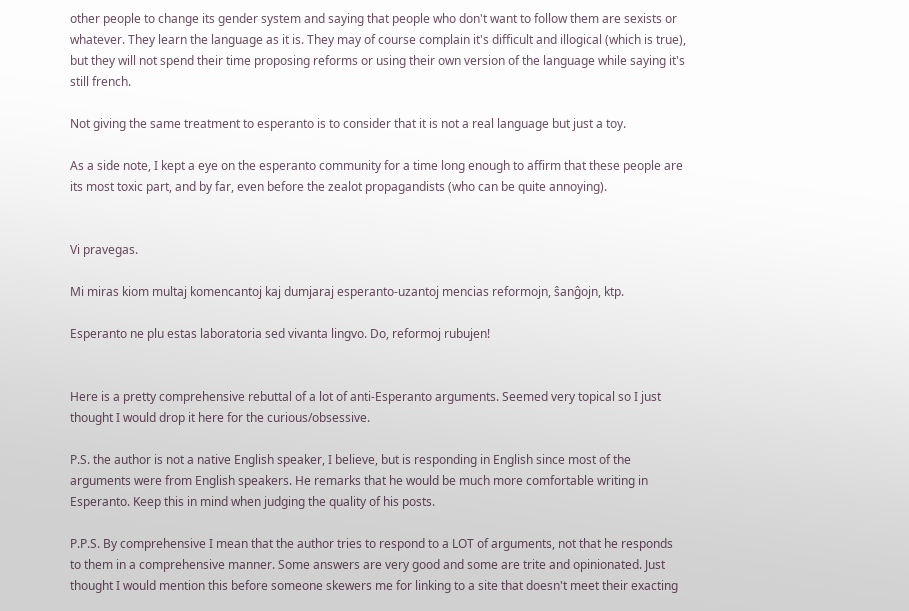other people to change its gender system and saying that people who don't want to follow them are sexists or whatever. They learn the language as it is. They may of course complain it's difficult and illogical (which is true), but they will not spend their time proposing reforms or using their own version of the language while saying it's still french.

Not giving the same treatment to esperanto is to consider that it is not a real language but just a toy.

As a side note, I kept a eye on the esperanto community for a time long enough to affirm that these people are its most toxic part, and by far, even before the zealot propagandists (who can be quite annoying).


Vi pravegas.

Mi miras kiom multaj komencantoj kaj dumjaraj esperanto-uzantoj mencias reformojn, ŝanĝojn, ktp.

Esperanto ne plu estas laboratoria sed vivanta lingvo. Do, reformoj rubujen!


Here is a pretty comprehensive rebuttal of a lot of anti-Esperanto arguments. Seemed very topical so I just thought I would drop it here for the curious/obsessive.

P.S. the author is not a native English speaker, I believe, but is responding in English since most of the arguments were from English speakers. He remarks that he would be much more comfortable writing in Esperanto. Keep this in mind when judging the quality of his posts.

P.P.S. By comprehensive I mean that the author tries to respond to a LOT of arguments, not that he responds to them in a comprehensive manner. Some answers are very good and some are trite and opinionated. Just thought I would mention this before someone skewers me for linking to a site that doesn't meet their exacting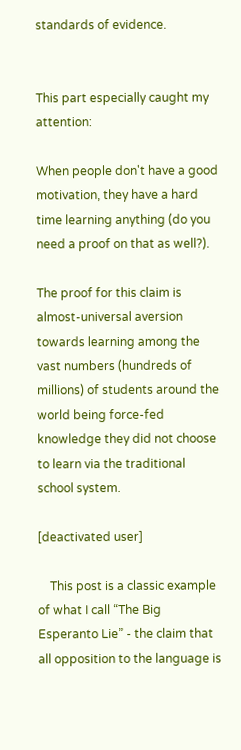standards of evidence.


This part especially caught my attention:

When people don't have a good motivation, they have a hard time learning anything (do you need a proof on that as well?).

The proof for this claim is almost-universal aversion towards learning among the vast numbers (hundreds of millions) of students around the world being force-fed knowledge they did not choose to learn via the traditional school system.

[deactivated user]

    This post is a classic example of what I call “The Big Esperanto Lie” - the claim that all opposition to the language is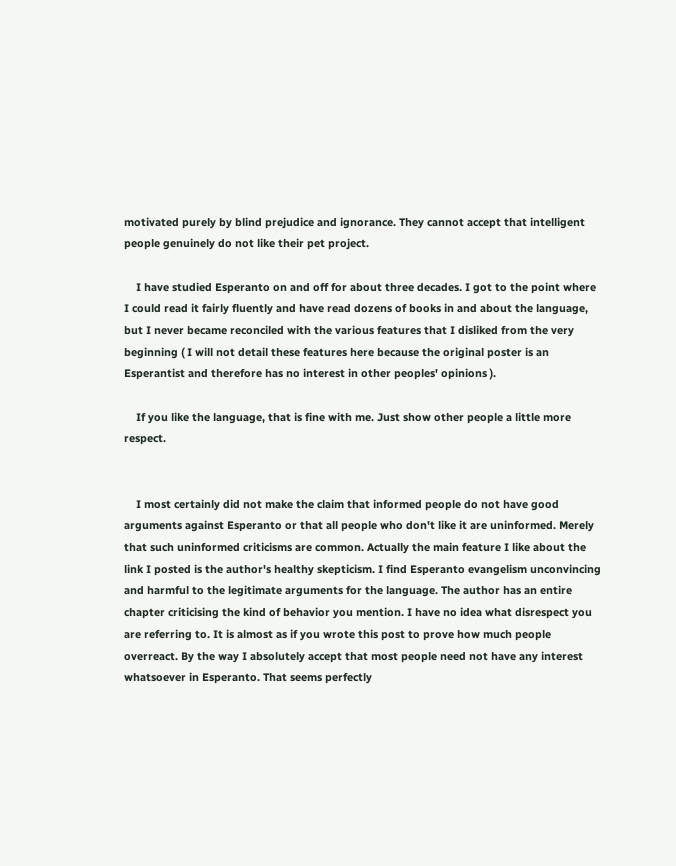motivated purely by blind prejudice and ignorance. They cannot accept that intelligent people genuinely do not like their pet project.

    I have studied Esperanto on and off for about three decades. I got to the point where I could read it fairly fluently and have read dozens of books in and about the language, but I never became reconciled with the various features that I disliked from the very beginning ( I will not detail these features here because the original poster is an Esperantist and therefore has no interest in other peoples' opinions ).

    If you like the language, that is fine with me. Just show other people a little more respect.


    I most certainly did not make the claim that informed people do not have good arguments against Esperanto or that all people who don't like it are uninformed. Merely that such uninformed criticisms are common. Actually the main feature I like about the link I posted is the author's healthy skepticism. I find Esperanto evangelism unconvincing and harmful to the legitimate arguments for the language. The author has an entire chapter criticising the kind of behavior you mention. I have no idea what disrespect you are referring to. It is almost as if you wrote this post to prove how much people overreact. By the way I absolutely accept that most people need not have any interest whatsoever in Esperanto. That seems perfectly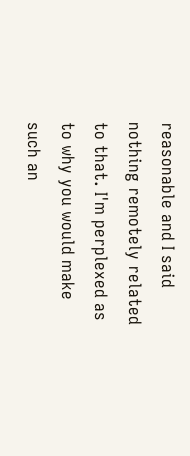reasonable and I said nothing remotely related to that. I'm perplexed as to why you would make such an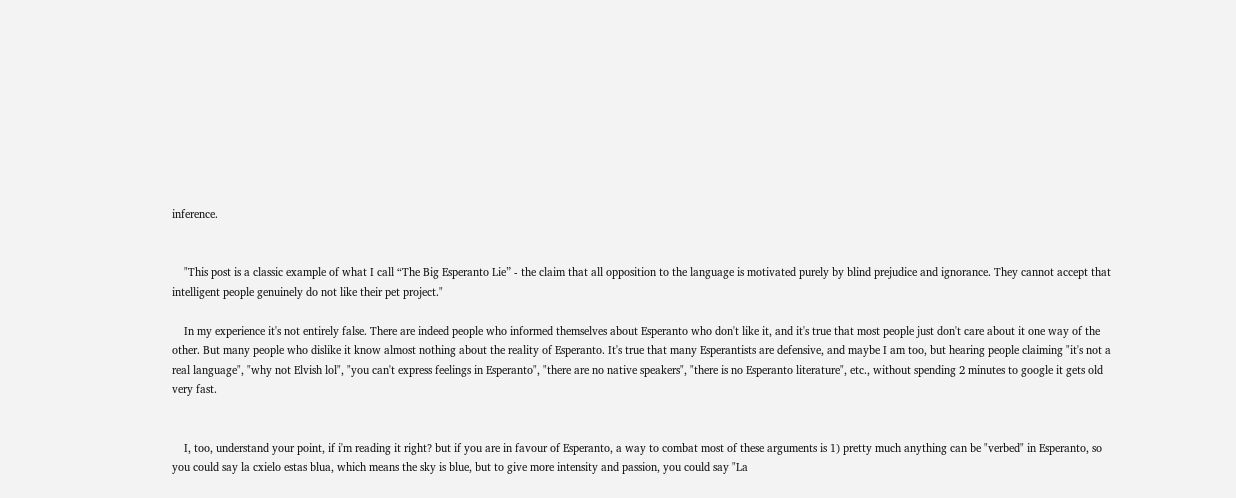inference.


    "This post is a classic example of what I call “The Big Esperanto Lie” - the claim that all opposition to the language is motivated purely by blind prejudice and ignorance. They cannot accept that intelligent people genuinely do not like their pet project."

    In my experience it's not entirely false. There are indeed people who informed themselves about Esperanto who don't like it, and it's true that most people just don't care about it one way of the other. But many people who dislike it know almost nothing about the reality of Esperanto. It's true that many Esperantists are defensive, and maybe I am too, but hearing people claiming "it's not a real language", "why not Elvish lol", "you can't express feelings in Esperanto", "there are no native speakers", "there is no Esperanto literature", etc., without spending 2 minutes to google it gets old very fast.


    I, too, understand your point, if i'm reading it right? but if you are in favour of Esperanto, a way to combat most of these arguments is 1) pretty much anything can be "verbed" in Esperanto, so you could say la cxielo estas blua, which means the sky is blue, but to give more intensity and passion, you could say "La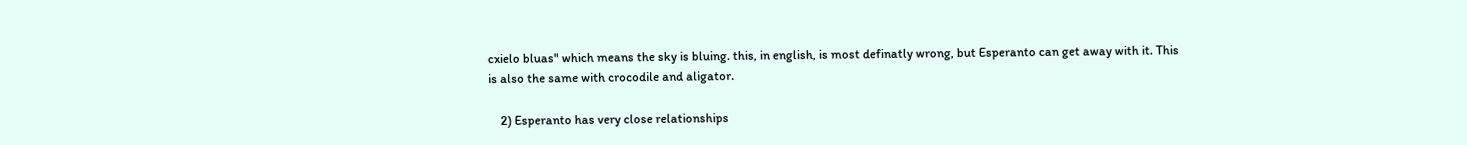cxielo bluas" which means the sky is bluing. this, in english, is most definatly wrong, but Esperanto can get away with it. This is also the same with crocodile and aligator.

    2) Esperanto has very close relationships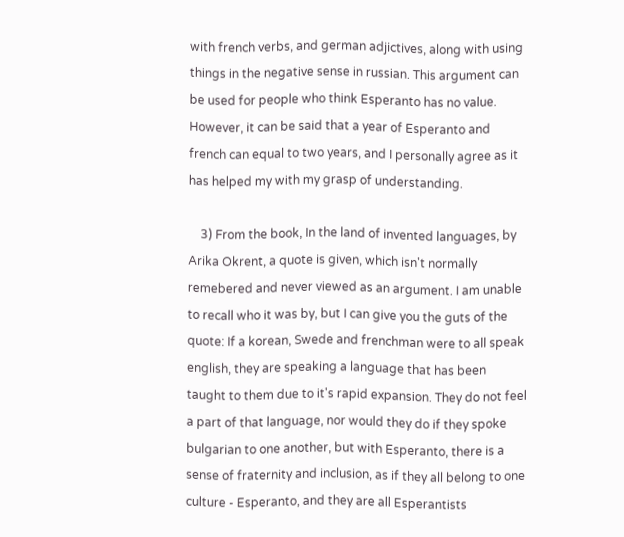with french verbs, and german adjictives, along with using things in the negative sense in russian. This argument can be used for people who think Esperanto has no value. However, it can be said that a year of Esperanto and french can equal to two years, and I personally agree as it has helped my with my grasp of understanding.

    3) From the book, In the land of invented languages, by Arika Okrent, a quote is given, which isn't normally remebered and never viewed as an argument. I am unable to recall who it was by, but I can give you the guts of the quote: If a korean, Swede and frenchman were to all speak english, they are speaking a language that has been taught to them due to it's rapid expansion. They do not feel a part of that language, nor would they do if they spoke bulgarian to one another, but with Esperanto, there is a sense of fraternity and inclusion, as if they all belong to one culture - Esperanto, and they are all Esperantists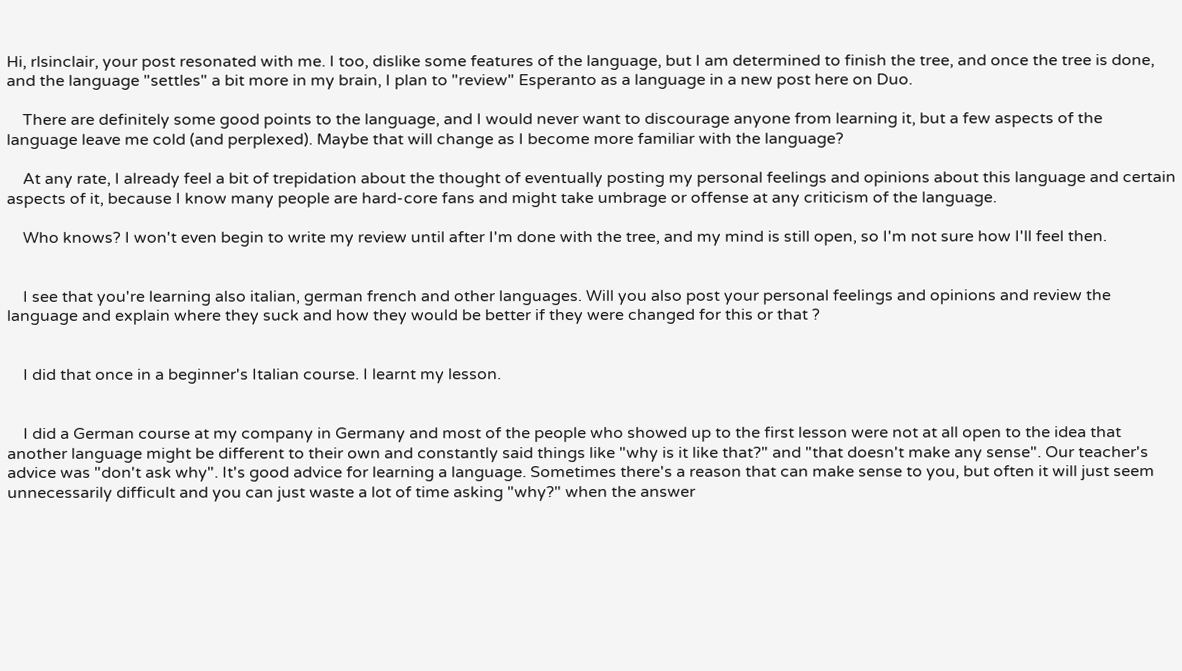Hi, rlsinclair, your post resonated with me. I too, dislike some features of the language, but I am determined to finish the tree, and once the tree is done, and the language "settles" a bit more in my brain, I plan to "review" Esperanto as a language in a new post here on Duo.

    There are definitely some good points to the language, and I would never want to discourage anyone from learning it, but a few aspects of the language leave me cold (and perplexed). Maybe that will change as I become more familiar with the language?

    At any rate, I already feel a bit of trepidation about the thought of eventually posting my personal feelings and opinions about this language and certain aspects of it, because I know many people are hard-core fans and might take umbrage or offense at any criticism of the language.

    Who knows? I won't even begin to write my review until after I'm done with the tree, and my mind is still open, so I'm not sure how I'll feel then.


    I see that you're learning also italian, german french and other languages. Will you also post your personal feelings and opinions and review the language and explain where they suck and how they would be better if they were changed for this or that ?


    I did that once in a beginner's Italian course. I learnt my lesson.


    I did a German course at my company in Germany and most of the people who showed up to the first lesson were not at all open to the idea that another language might be different to their own and constantly said things like "why is it like that?" and "that doesn't make any sense". Our teacher's advice was "don't ask why". It's good advice for learning a language. Sometimes there's a reason that can make sense to you, but often it will just seem unnecessarily difficult and you can just waste a lot of time asking "why?" when the answer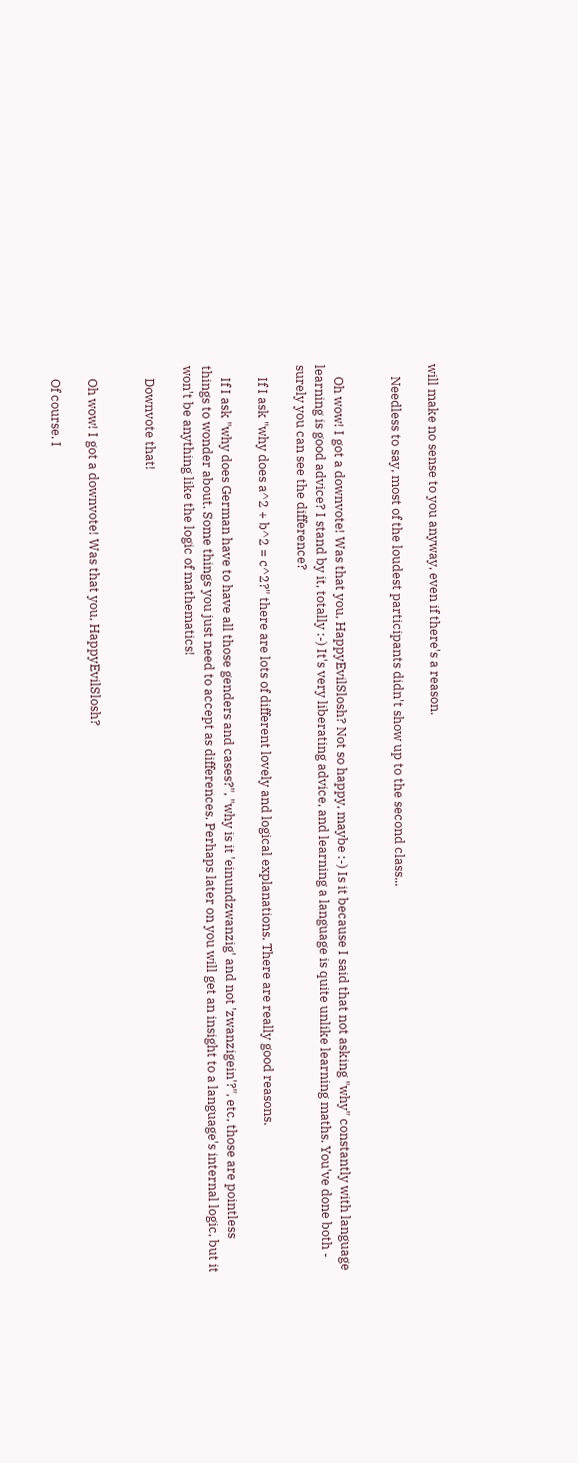will make no sense to you anyway, even if there's a reason.

    Needless to say, most of the loudest participants didn't show up to the second class...


    Oh wow! I got a downvote! Was that you, HappyEvilSlosh? Not so happy, maybe :-) Is it because I said that not asking "why" constantly with language learning is good advice? I stand by it, totally :-) It's very liberating advice, and learning a language is quite unlike learning maths. You've done both - surely you can see the difference?

    If I ask "why does a^2 + b^2 = c^2?" there are lots of different lovely and logical explanations. There are really good reasons.

    If I ask "why does German have to have all those genders and cases?", "why is it 'einundzwanzig' and not 'zwanzigein'?", etc, those are pointless things to wonder about. Some things you just need to accept as differences. Perhaps later on you will get an insight to a language's internal logic, but it won't be anything like the logic of mathematics!

    Downvote that!


    Oh wow! I got a downvote! Was that you, HappyEvilSlosh?

    Of course. I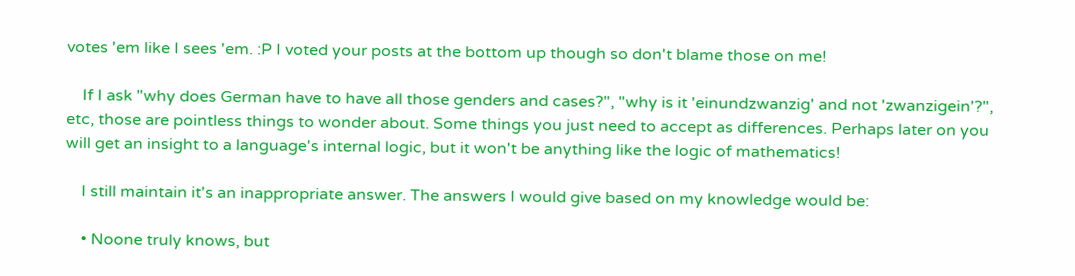votes 'em like I sees 'em. :P I voted your posts at the bottom up though so don't blame those on me!

    If I ask "why does German have to have all those genders and cases?", "why is it 'einundzwanzig' and not 'zwanzigein'?", etc, those are pointless things to wonder about. Some things you just need to accept as differences. Perhaps later on you will get an insight to a language's internal logic, but it won't be anything like the logic of mathematics!

    I still maintain it's an inappropriate answer. The answers I would give based on my knowledge would be:

    • Noone truly knows, but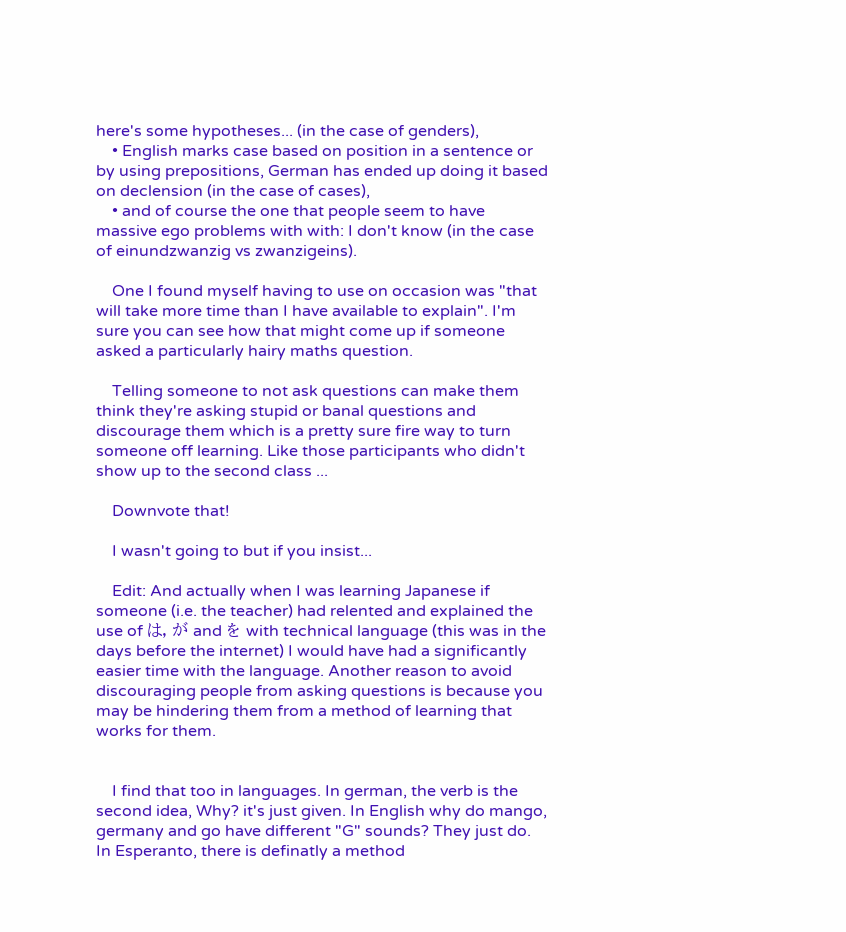here's some hypotheses... (in the case of genders),
    • English marks case based on position in a sentence or by using prepositions, German has ended up doing it based on declension (in the case of cases),
    • and of course the one that people seem to have massive ego problems with with: I don't know (in the case of einundzwanzig vs zwanzigeins).

    One I found myself having to use on occasion was "that will take more time than I have available to explain". I'm sure you can see how that might come up if someone asked a particularly hairy maths question.

    Telling someone to not ask questions can make them think they're asking stupid or banal questions and discourage them which is a pretty sure fire way to turn someone off learning. Like those participants who didn't show up to the second class ...

    Downvote that!

    I wasn't going to but if you insist...

    Edit: And actually when I was learning Japanese if someone (i.e. the teacher) had relented and explained the use of は, が and を with technical language (this was in the days before the internet) I would have had a significantly easier time with the language. Another reason to avoid discouraging people from asking questions is because you may be hindering them from a method of learning that works for them.


    I find that too in languages. In german, the verb is the second idea, Why? it's just given. In English why do mango, germany and go have different "G" sounds? They just do. In Esperanto, there is definatly a method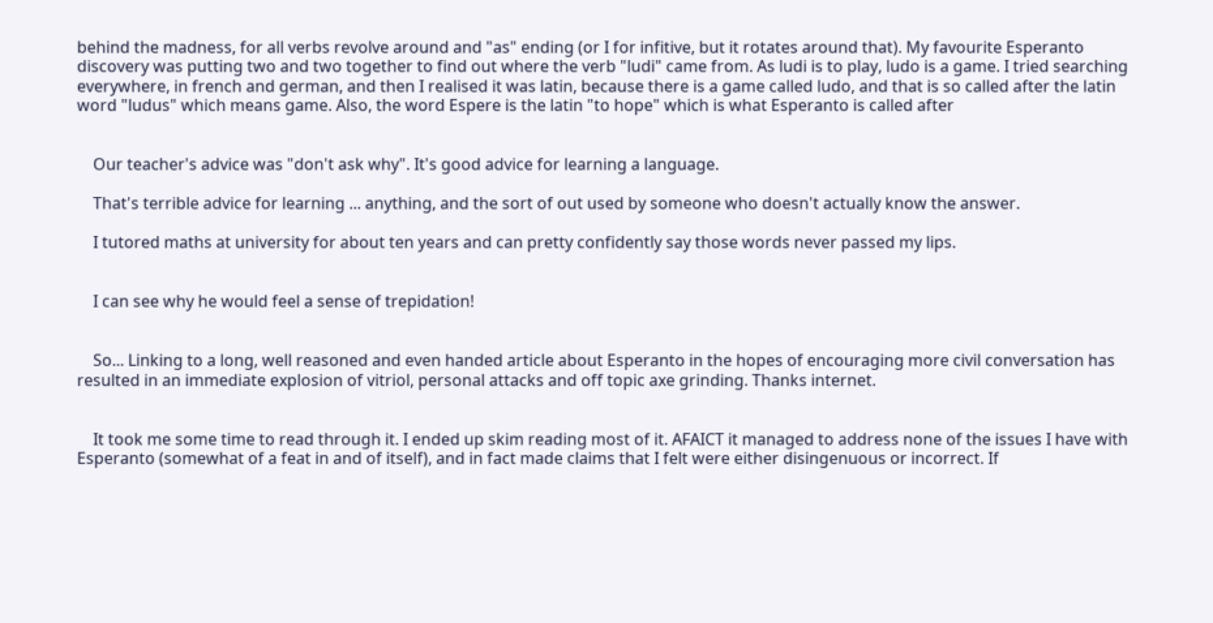behind the madness, for all verbs revolve around and "as" ending (or I for infitive, but it rotates around that). My favourite Esperanto discovery was putting two and two together to find out where the verb "ludi" came from. As ludi is to play, ludo is a game. I tried searching everywhere, in french and german, and then I realised it was latin, because there is a game called ludo, and that is so called after the latin word "ludus" which means game. Also, the word Espere is the latin "to hope" which is what Esperanto is called after


    Our teacher's advice was "don't ask why". It's good advice for learning a language.

    That's terrible advice for learning ... anything, and the sort of out used by someone who doesn't actually know the answer.

    I tutored maths at university for about ten years and can pretty confidently say those words never passed my lips.


    I can see why he would feel a sense of trepidation!


    So... Linking to a long, well reasoned and even handed article about Esperanto in the hopes of encouraging more civil conversation has resulted in an immediate explosion of vitriol, personal attacks and off topic axe grinding. Thanks internet.


    It took me some time to read through it. I ended up skim reading most of it. AFAICT it managed to address none of the issues I have with Esperanto (somewhat of a feat in and of itself), and in fact made claims that I felt were either disingenuous or incorrect. If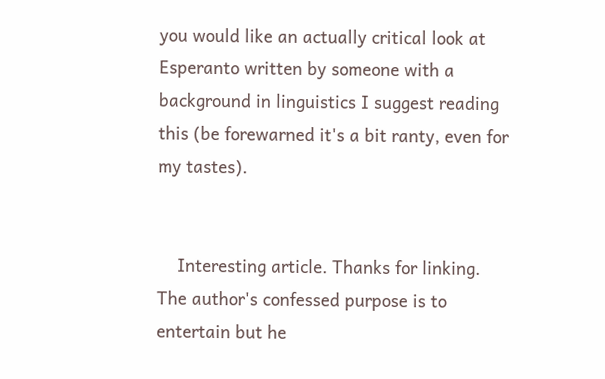you would like an actually critical look at Esperanto written by someone with a background in linguistics I suggest reading this (be forewarned it's a bit ranty, even for my tastes).


    Interesting article. Thanks for linking. The author's confessed purpose is to entertain but he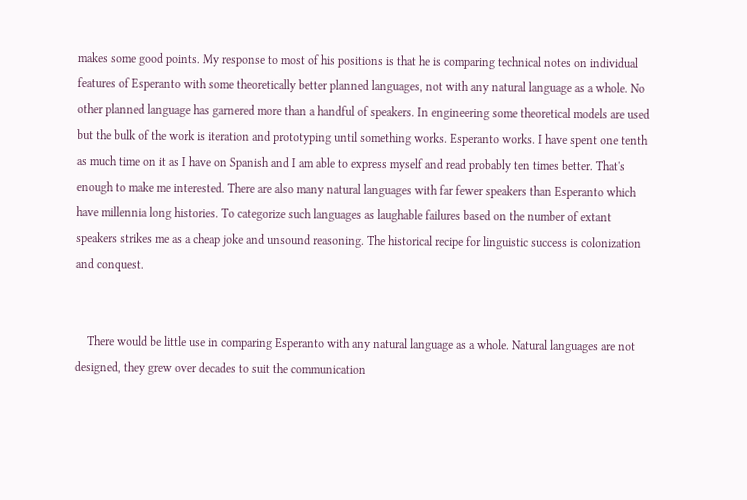makes some good points. My response to most of his positions is that he is comparing technical notes on individual features of Esperanto with some theoretically better planned languages, not with any natural language as a whole. No other planned language has garnered more than a handful of speakers. In engineering some theoretical models are used but the bulk of the work is iteration and prototyping until something works. Esperanto works. I have spent one tenth as much time on it as I have on Spanish and I am able to express myself and read probably ten times better. That's enough to make me interested. There are also many natural languages with far fewer speakers than Esperanto which have millennia long histories. To categorize such languages as laughable failures based on the number of extant speakers strikes me as a cheap joke and unsound reasoning. The historical recipe for linguistic success is colonization and conquest.


    There would be little use in comparing Esperanto with any natural language as a whole. Natural languages are not designed, they grew over decades to suit the communication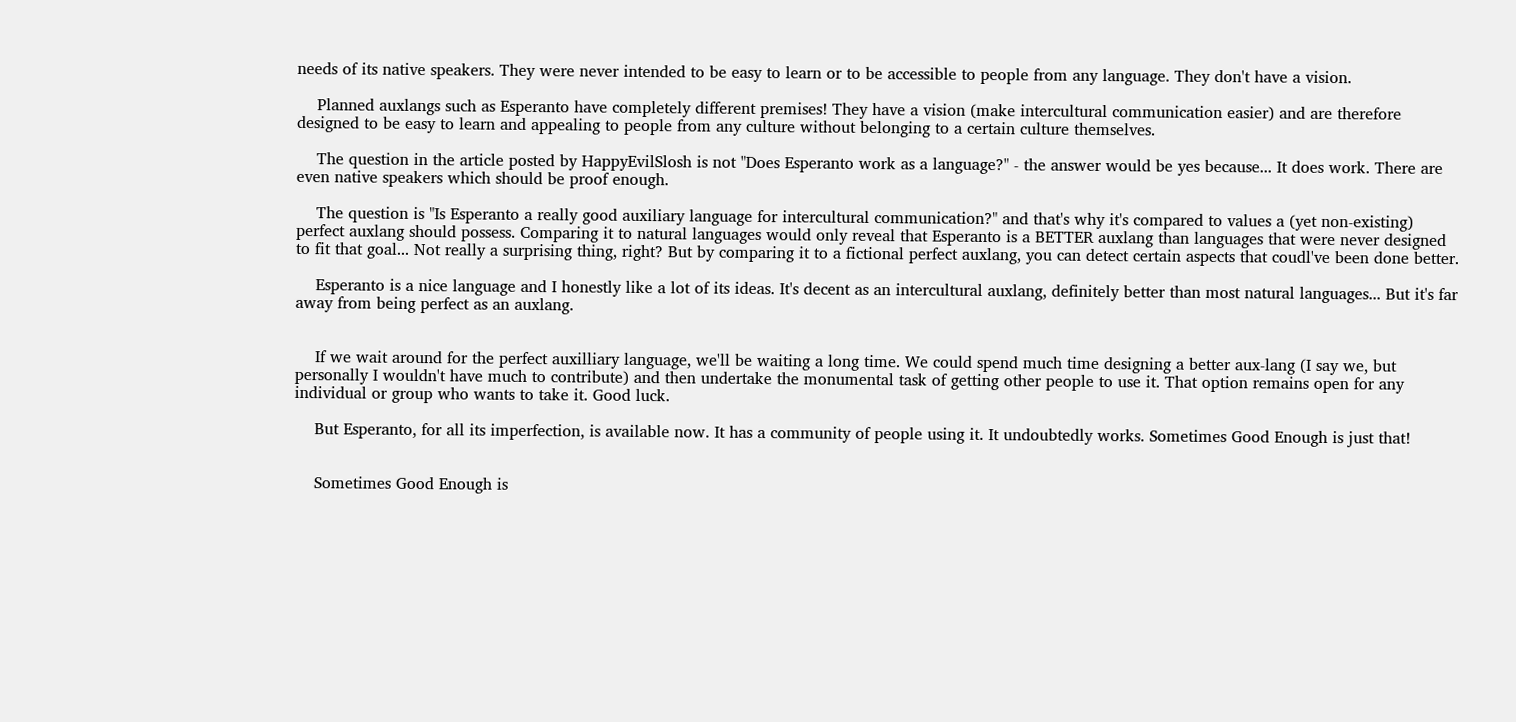needs of its native speakers. They were never intended to be easy to learn or to be accessible to people from any language. They don't have a vision.

    Planned auxlangs such as Esperanto have completely different premises! They have a vision (make intercultural communication easier) and are therefore designed to be easy to learn and appealing to people from any culture without belonging to a certain culture themselves.

    The question in the article posted by HappyEvilSlosh is not "Does Esperanto work as a language?" - the answer would be yes because... It does work. There are even native speakers which should be proof enough.

    The question is "Is Esperanto a really good auxiliary language for intercultural communication?" and that's why it's compared to values a (yet non-existing) perfect auxlang should possess. Comparing it to natural languages would only reveal that Esperanto is a BETTER auxlang than languages that were never designed to fit that goal... Not really a surprising thing, right? But by comparing it to a fictional perfect auxlang, you can detect certain aspects that coudl've been done better.

    Esperanto is a nice language and I honestly like a lot of its ideas. It's decent as an intercultural auxlang, definitely better than most natural languages... But it's far away from being perfect as an auxlang.


    If we wait around for the perfect auxilliary language, we'll be waiting a long time. We could spend much time designing a better aux-lang (I say we, but personally I wouldn't have much to contribute) and then undertake the monumental task of getting other people to use it. That option remains open for any individual or group who wants to take it. Good luck.

    But Esperanto, for all its imperfection, is available now. It has a community of people using it. It undoubtedly works. Sometimes Good Enough is just that!


    Sometimes Good Enough is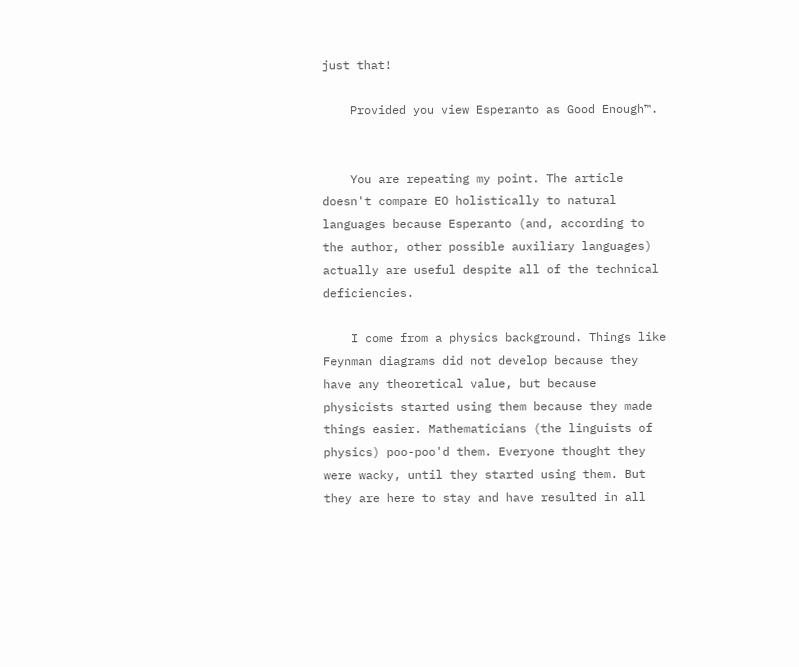just that!

    Provided you view Esperanto as Good Enough™.


    You are repeating my point. The article doesn't compare EO holistically to natural languages because Esperanto (and, according to the author, other possible auxiliary languages) actually are useful despite all of the technical deficiencies.

    I come from a physics background. Things like Feynman diagrams did not develop because they have any theoretical value, but because physicists started using them because they made things easier. Mathematicians (the linguists of physics) poo-poo'd them. Everyone thought they were wacky, until they started using them. But they are here to stay and have resulted in all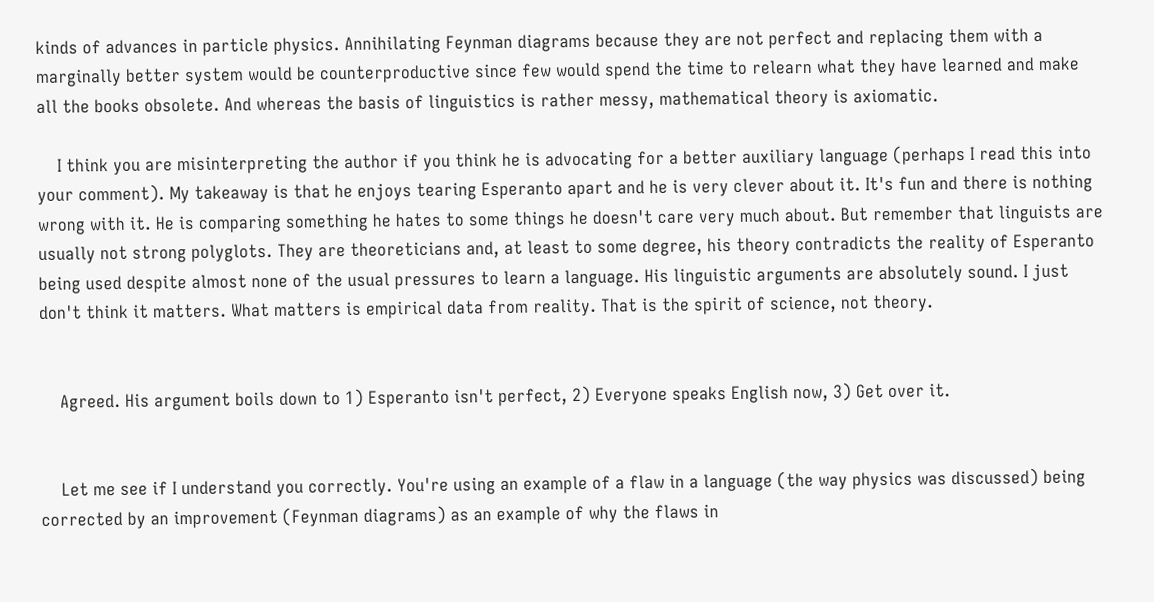kinds of advances in particle physics. Annihilating Feynman diagrams because they are not perfect and replacing them with a marginally better system would be counterproductive since few would spend the time to relearn what they have learned and make all the books obsolete. And whereas the basis of linguistics is rather messy, mathematical theory is axiomatic.

    I think you are misinterpreting the author if you think he is advocating for a better auxiliary language (perhaps I read this into your comment). My takeaway is that he enjoys tearing Esperanto apart and he is very clever about it. It's fun and there is nothing wrong with it. He is comparing something he hates to some things he doesn't care very much about. But remember that linguists are usually not strong polyglots. They are theoreticians and, at least to some degree, his theory contradicts the reality of Esperanto being used despite almost none of the usual pressures to learn a language. His linguistic arguments are absolutely sound. I just don't think it matters. What matters is empirical data from reality. That is the spirit of science, not theory.


    Agreed. His argument boils down to 1) Esperanto isn't perfect, 2) Everyone speaks English now, 3) Get over it.


    Let me see if I understand you correctly. You're using an example of a flaw in a language (the way physics was discussed) being corrected by an improvement (Feynman diagrams) as an example of why the flaws in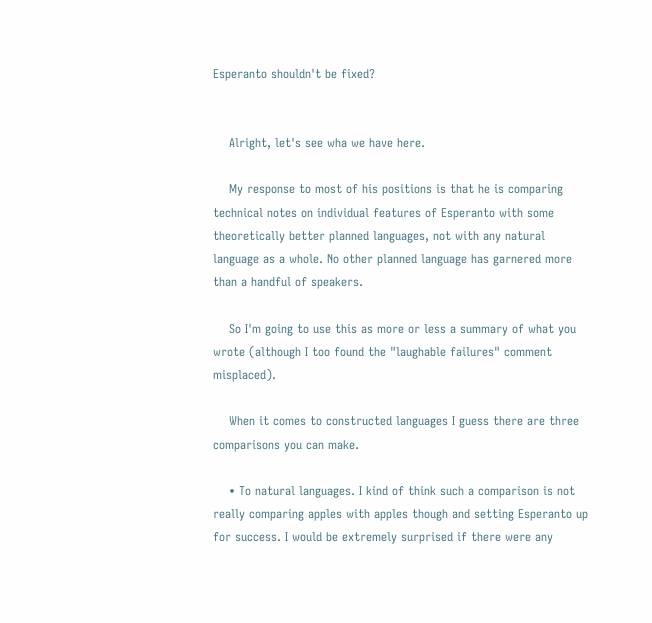Esperanto shouldn't be fixed?


    Alright, let's see wha we have here.

    My response to most of his positions is that he is comparing technical notes on individual features of Esperanto with some theoretically better planned languages, not with any natural language as a whole. No other planned language has garnered more than a handful of speakers.

    So I'm going to use this as more or less a summary of what you wrote (although I too found the "laughable failures" comment misplaced).

    When it comes to constructed languages I guess there are three comparisons you can make.

    • To natural languages. I kind of think such a comparison is not really comparing apples with apples though and setting Esperanto up for success. I would be extremely surprised if there were any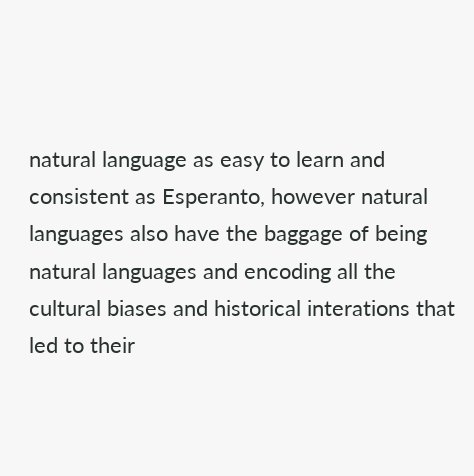natural language as easy to learn and consistent as Esperanto, however natural languages also have the baggage of being natural languages and encoding all the cultural biases and historical interations that led to their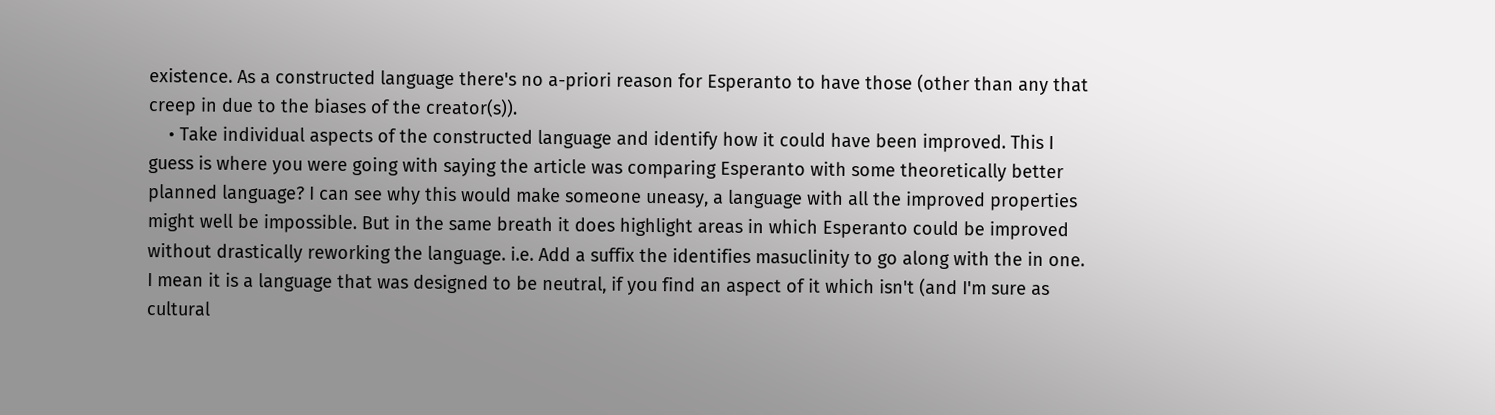existence. As a constructed language there's no a-priori reason for Esperanto to have those (other than any that creep in due to the biases of the creator(s)).
    • Take individual aspects of the constructed language and identify how it could have been improved. This I guess is where you were going with saying the article was comparing Esperanto with some theoretically better planned language? I can see why this would make someone uneasy, a language with all the improved properties might well be impossible. But in the same breath it does highlight areas in which Esperanto could be improved without drastically reworking the language. i.e. Add a suffix the identifies masuclinity to go along with the in one. I mean it is a language that was designed to be neutral, if you find an aspect of it which isn't (and I'm sure as cultural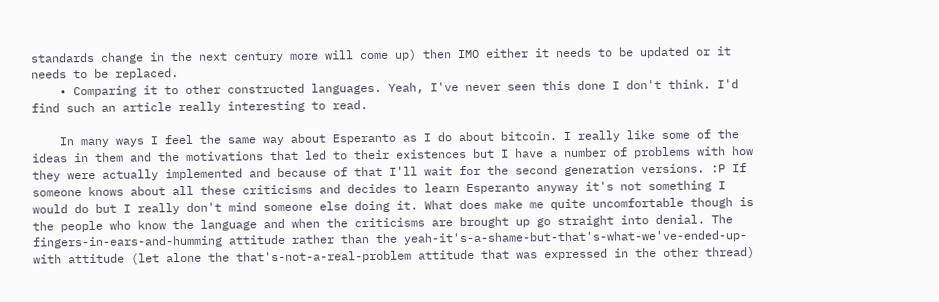standards change in the next century more will come up) then IMO either it needs to be updated or it needs to be replaced.
    • Comparing it to other constructed languages. Yeah, I've never seen this done I don't think. I'd find such an article really interesting to read.

    In many ways I feel the same way about Esperanto as I do about bitcoin. I really like some of the ideas in them and the motivations that led to their existences but I have a number of problems with how they were actually implemented and because of that I'll wait for the second generation versions. :P If someone knows about all these criticisms and decides to learn Esperanto anyway it's not something I would do but I really don't mind someone else doing it. What does make me quite uncomfortable though is the people who know the language and when the criticisms are brought up go straight into denial. The fingers-in-ears-and-humming attitude rather than the yeah-it's-a-shame-but-that's-what-we've-ended-up-with attitude (let alone the that's-not-a-real-problem attitude that was expressed in the other thread)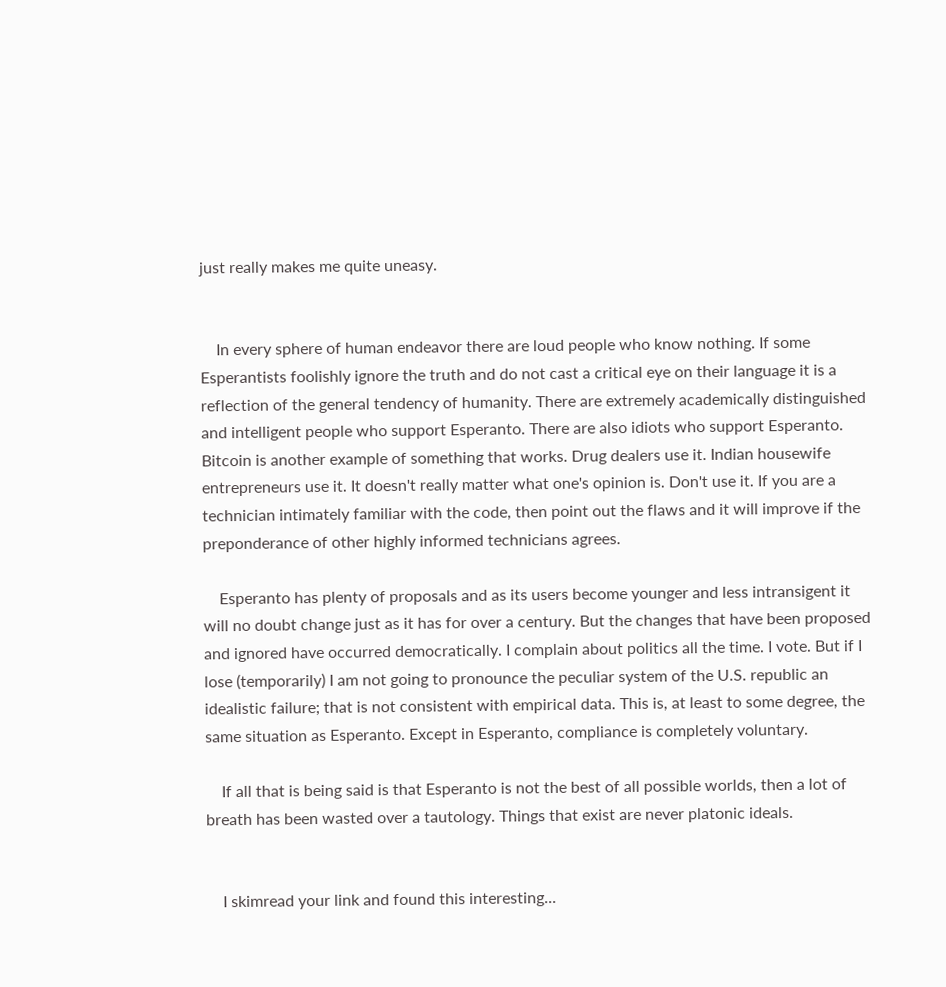just really makes me quite uneasy.


    In every sphere of human endeavor there are loud people who know nothing. If some Esperantists foolishly ignore the truth and do not cast a critical eye on their language it is a reflection of the general tendency of humanity. There are extremely academically distinguished and intelligent people who support Esperanto. There are also idiots who support Esperanto. Bitcoin is another example of something that works. Drug dealers use it. Indian housewife entrepreneurs use it. It doesn't really matter what one's opinion is. Don't use it. If you are a technician intimately familiar with the code, then point out the flaws and it will improve if the preponderance of other highly informed technicians agrees.

    Esperanto has plenty of proposals and as its users become younger and less intransigent it will no doubt change just as it has for over a century. But the changes that have been proposed and ignored have occurred democratically. I complain about politics all the time. I vote. But if I lose (temporarily) I am not going to pronounce the peculiar system of the U.S. republic an idealistic failure; that is not consistent with empirical data. This is, at least to some degree, the same situation as Esperanto. Except in Esperanto, compliance is completely voluntary.

    If all that is being said is that Esperanto is not the best of all possible worlds, then a lot of breath has been wasted over a tautology. Things that exist are never platonic ideals.


    I skimread your link and found this interesting...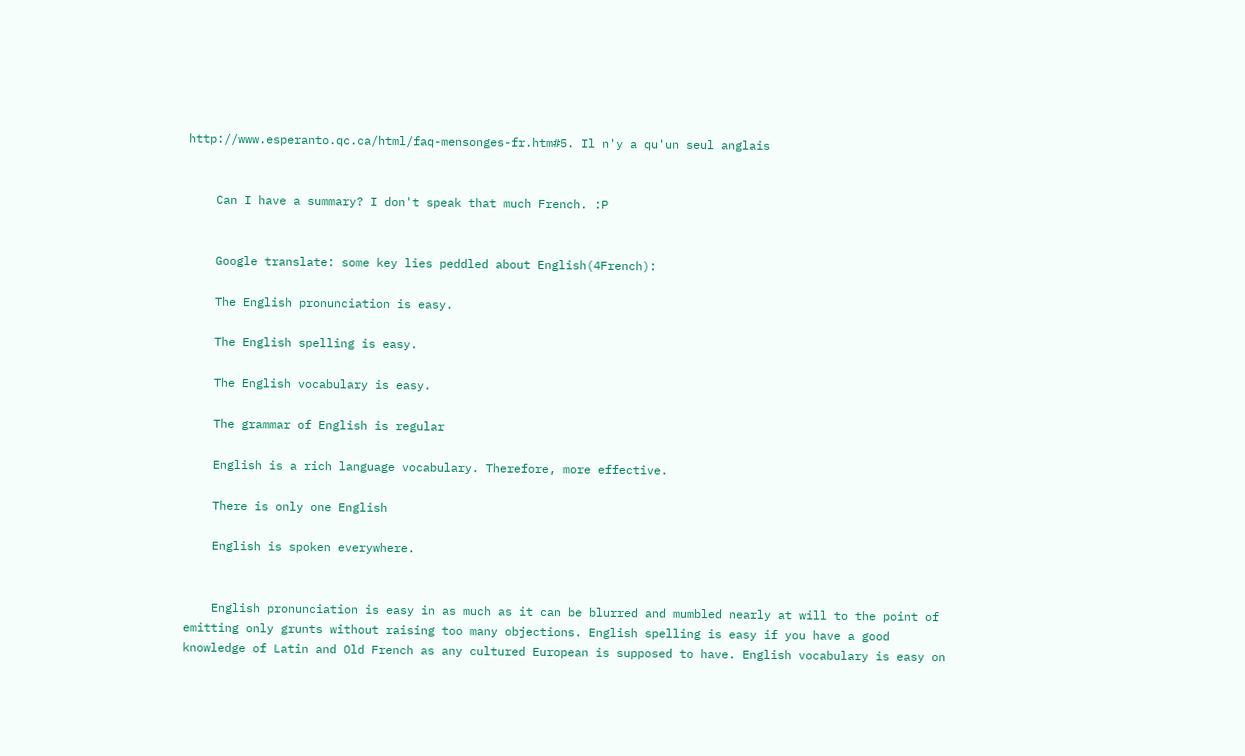http://www.esperanto.qc.ca/html/faq-mensonges-fr.htm#5. Il n'y a qu'un seul anglais


    Can I have a summary? I don't speak that much French. :P


    Google translate: some key lies peddled about English(4French):

    The English pronunciation is easy.

    The English spelling is easy.

    The English vocabulary is easy.

    The grammar of English is regular

    English is a rich language vocabulary. Therefore, more effective.

    There is only one English

    English is spoken everywhere.


    English pronunciation is easy in as much as it can be blurred and mumbled nearly at will to the point of emitting only grunts without raising too many objections. English spelling is easy if you have a good knowledge of Latin and Old French as any cultured European is supposed to have. English vocabulary is easy on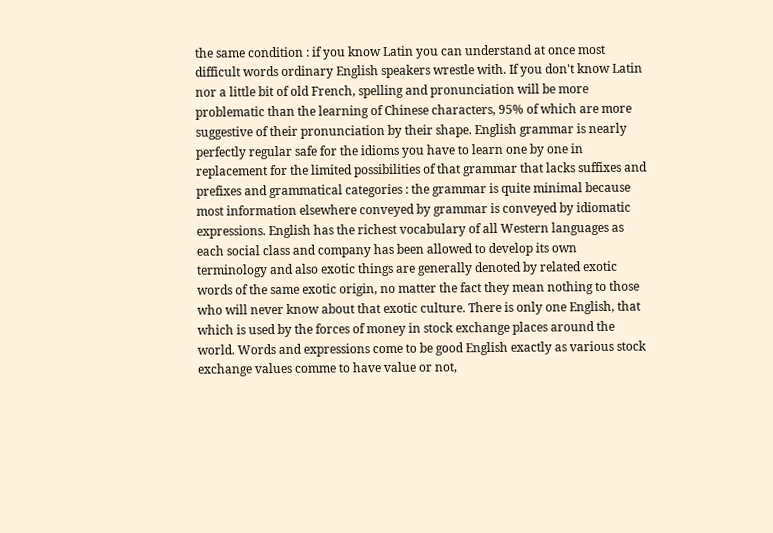the same condition : if you know Latin you can understand at once most difficult words ordinary English speakers wrestle with. If you don't know Latin nor a little bit of old French, spelling and pronunciation will be more problematic than the learning of Chinese characters, 95% of which are more suggestive of their pronunciation by their shape. English grammar is nearly perfectly regular safe for the idioms you have to learn one by one in replacement for the limited possibilities of that grammar that lacks suffixes and prefixes and grammatical categories : the grammar is quite minimal because most information elsewhere conveyed by grammar is conveyed by idiomatic expressions. English has the richest vocabulary of all Western languages as each social class and company has been allowed to develop its own terminology and also exotic things are generally denoted by related exotic words of the same exotic origin, no matter the fact they mean nothing to those who will never know about that exotic culture. There is only one English, that which is used by the forces of money in stock exchange places around the world. Words and expressions come to be good English exactly as various stock exchange values comme to have value or not,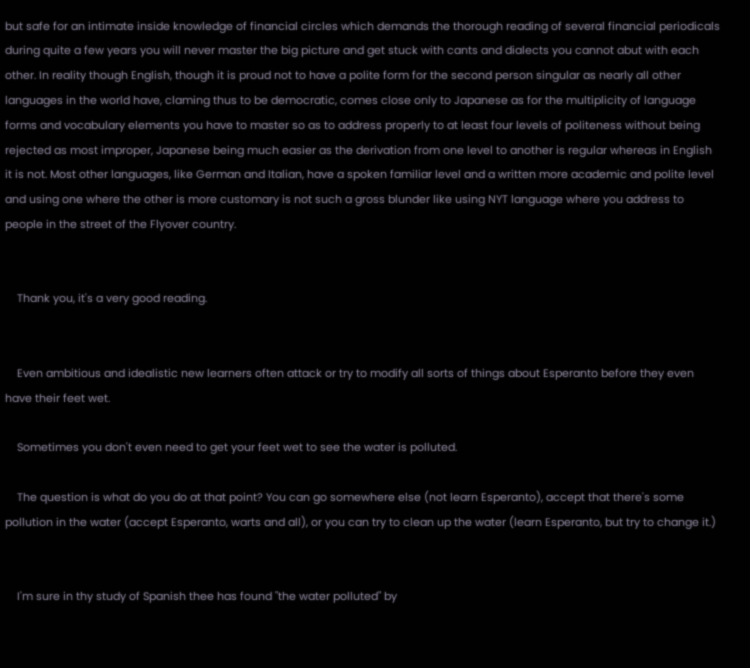but safe for an intimate inside knowledge of financial circles which demands the thorough reading of several financial periodicals during quite a few years you will never master the big picture and get stuck with cants and dialects you cannot abut with each other. In reality though English, though it is proud not to have a polite form for the second person singular as nearly all other languages in the world have, claming thus to be democratic, comes close only to Japanese as for the multiplicity of language forms and vocabulary elements you have to master so as to address properly to at least four levels of politeness without being rejected as most improper, Japanese being much easier as the derivation from one level to another is regular whereas in English it is not. Most other languages, like German and Italian, have a spoken familiar level and a written more academic and polite level and using one where the other is more customary is not such a gross blunder like using NYT language where you address to people in the street of the Flyover country.


    Thank you, it's a very good reading.


    Even ambitious and idealistic new learners often attack or try to modify all sorts of things about Esperanto before they even have their feet wet.

    Sometimes you don't even need to get your feet wet to see the water is polluted.

    The question is what do you do at that point? You can go somewhere else (not learn Esperanto), accept that there's some pollution in the water (accept Esperanto, warts and all), or you can try to clean up the water (learn Esperanto, but try to change it.)


    I'm sure in thy study of Spanish thee has found "the water polluted" by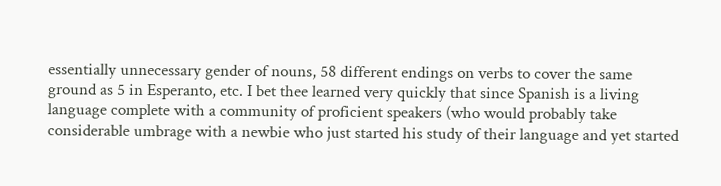essentially unnecessary gender of nouns, 58 different endings on verbs to cover the same ground as 5 in Esperanto, etc. I bet thee learned very quickly that since Spanish is a living language complete with a community of proficient speakers (who would probably take considerable umbrage with a newbie who just started his study of their language and yet started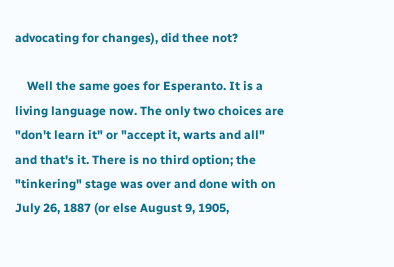advocating for changes), did thee not?

    Well the same goes for Esperanto. It is a living language now. The only two choices are "don't learn it" or "accept it, warts and all" and that's it. There is no third option; the "tinkering" stage was over and done with on July 26, 1887 (or else August 9, 1905,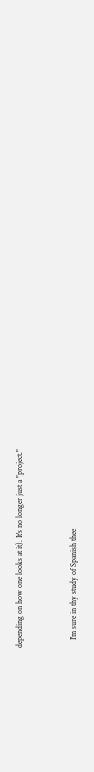depending on how one looks at it). It's no longer just a "project."


    I'm sure in thy study of Spanish thee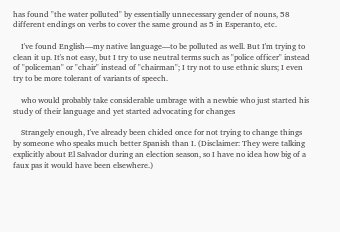has found "the water polluted" by essentially unnecessary gender of nouns, 58 different endings on verbs to cover the same ground as 5 in Esperanto, etc.

    I've found English—my native language—to be polluted as well. But I'm trying to clean it up. It's not easy, but I try to use neutral terms such as "police officer" instead of "policeman" or "chair" instead of "chairman"; I try not to use ethnic slurs; I even try to be more tolerant of variants of speech.

    who would probably take considerable umbrage with a newbie who just started his study of their language and yet started advocating for changes

    Strangely enough, I've already been chided once for not trying to change things by someone who speaks much better Spanish than I. (Disclaimer: They were talking explicitly about El Salvador during an election season, so I have no idea how big of a faux pas it would have been elsewhere.)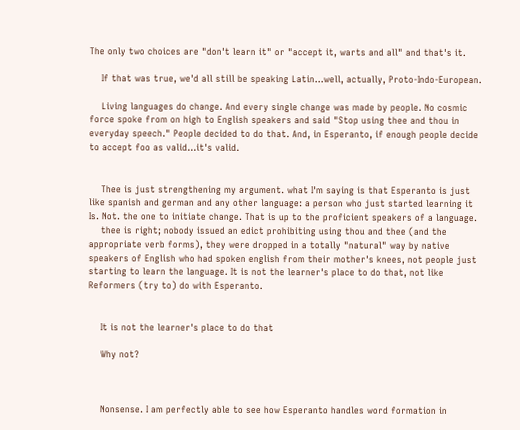The only two choices are "don't learn it" or "accept it, warts and all" and that's it.

    If that was true, we'd all still be speaking Latin...well, actually, Proto-Indo-European.

    Living languages do change. And every single change was made by people. No cosmic force spoke from on high to English speakers and said "Stop using thee and thou in everyday speech." People decided to do that. And, in Esperanto, if enough people decide to accept foo as valid...it's valid.


    Thee is just strengthening my argument. what I'm saying is that Esperanto is just like spanish and german and any other language: a person who just started learning it Is. Not. the one to initiate change. That is up to the proficient speakers of a language.
    thee is right; nobody issued an edict prohibiting using thou and thee (and the appropriate verb forms), they were dropped in a totally "natural" way by native speakers of English who had spoken english from their mother's knees, not people just starting to learn the language. It is not the learner's place to do that, not like Reformers (try to) do with Esperanto.


    It is not the learner's place to do that

    Why not?



    Nonsense. I am perfectly able to see how Esperanto handles word formation in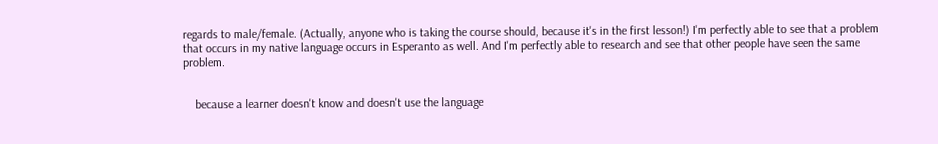regards to male/female. (Actually, anyone who is taking the course should, because it's in the first lesson!) I'm perfectly able to see that a problem that occurs in my native language occurs in Esperanto as well. And I'm perfectly able to research and see that other people have seen the same problem.


    because a learner doesn't know and doesn't use the language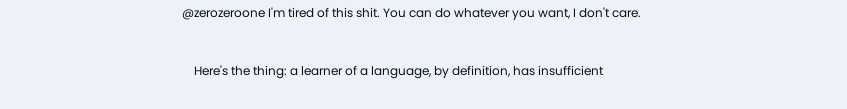@zerozeroone I'm tired of this shit. You can do whatever you want, I don't care.


    Here's the thing: a learner of a language, by definition, has insufficient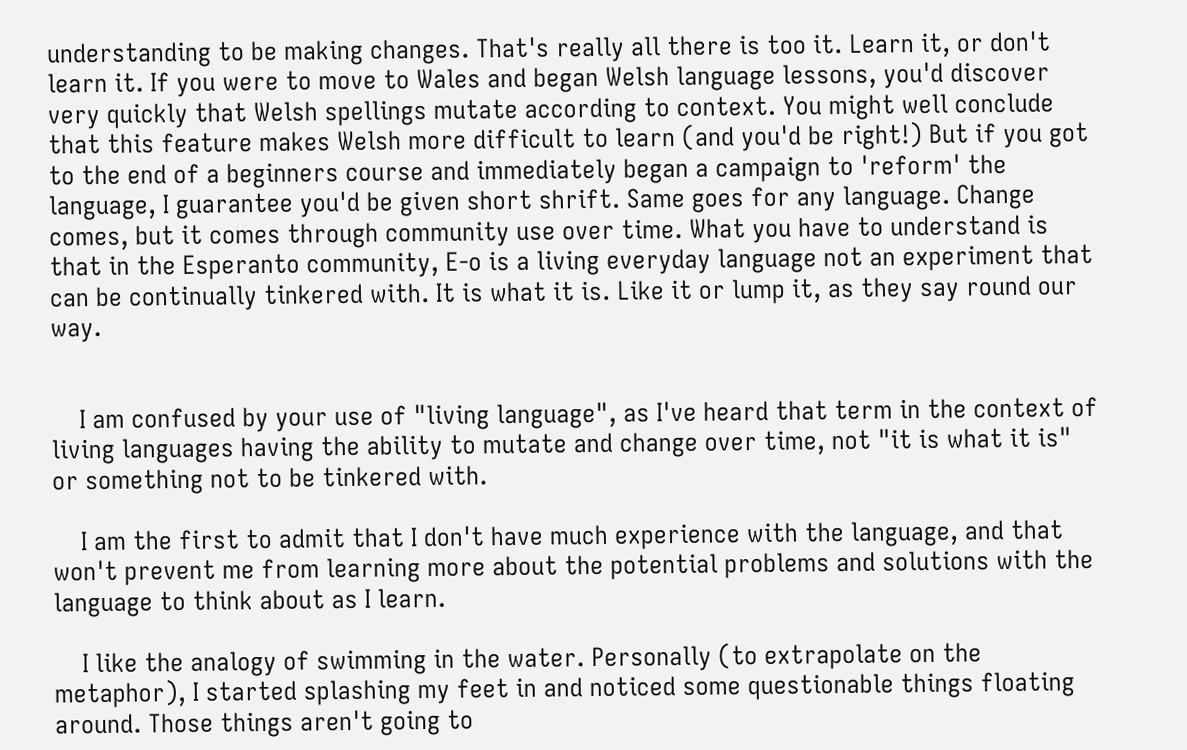understanding to be making changes. That's really all there is too it. Learn it, or don't learn it. If you were to move to Wales and began Welsh language lessons, you'd discover very quickly that Welsh spellings mutate according to context. You might well conclude that this feature makes Welsh more difficult to learn (and you'd be right!) But if you got to the end of a beginners course and immediately began a campaign to 'reform' the language, I guarantee you'd be given short shrift. Same goes for any language. Change comes, but it comes through community use over time. What you have to understand is that in the Esperanto community, E-o is a living everyday language not an experiment that can be continually tinkered with. It is what it is. Like it or lump it, as they say round our way.


    I am confused by your use of "living language", as I've heard that term in the context of living languages having the ability to mutate and change over time, not "it is what it is" or something not to be tinkered with.

    I am the first to admit that I don't have much experience with the language, and that won't prevent me from learning more about the potential problems and solutions with the language to think about as I learn.

    I like the analogy of swimming in the water. Personally (to extrapolate on the metaphor), I started splashing my feet in and noticed some questionable things floating around. Those things aren't going to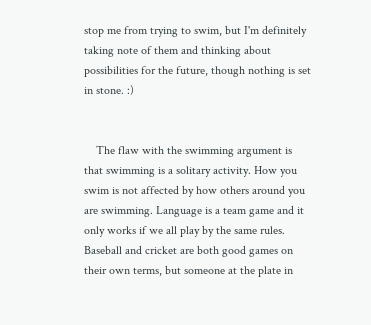stop me from trying to swim, but I'm definitely taking note of them and thinking about possibilities for the future, though nothing is set in stone. :)


    The flaw with the swimming argument is that swimming is a solitary activity. How you swim is not affected by how others around you are swimming. Language is a team game and it only works if we all play by the same rules. Baseball and cricket are both good games on their own terms, but someone at the plate in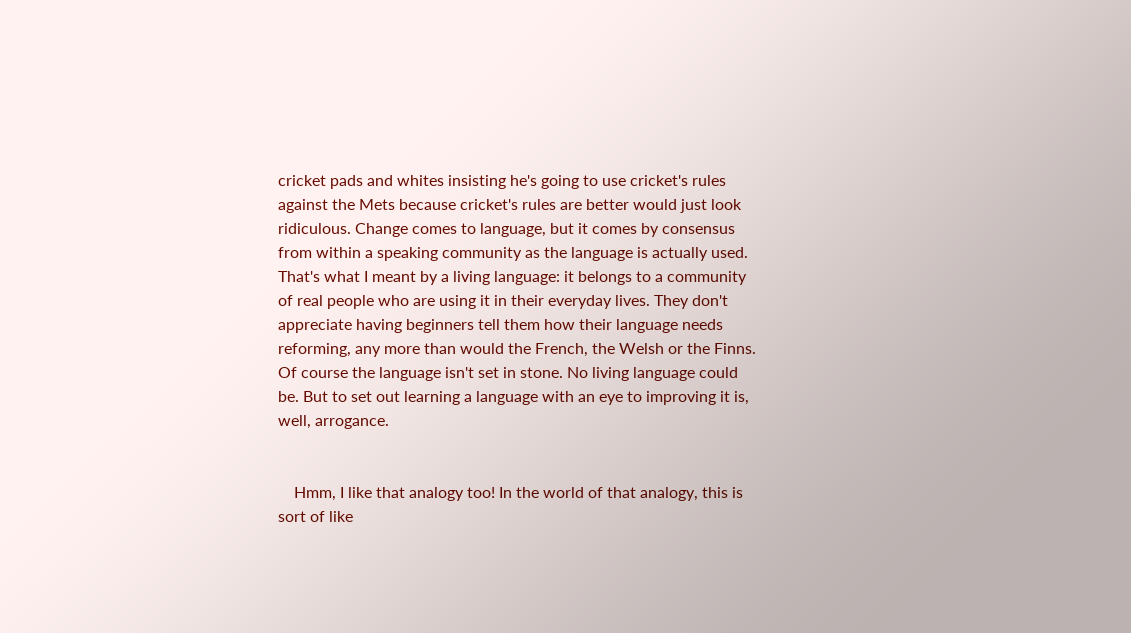cricket pads and whites insisting he's going to use cricket's rules against the Mets because cricket's rules are better would just look ridiculous. Change comes to language, but it comes by consensus from within a speaking community as the language is actually used. That's what I meant by a living language: it belongs to a community of real people who are using it in their everyday lives. They don't appreciate having beginners tell them how their language needs reforming, any more than would the French, the Welsh or the Finns. Of course the language isn't set in stone. No living language could be. But to set out learning a language with an eye to improving it is, well, arrogance.


    Hmm, I like that analogy too! In the world of that analogy, this is sort of like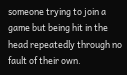someone trying to join a game but being hit in the head repeatedly through no fault of their own.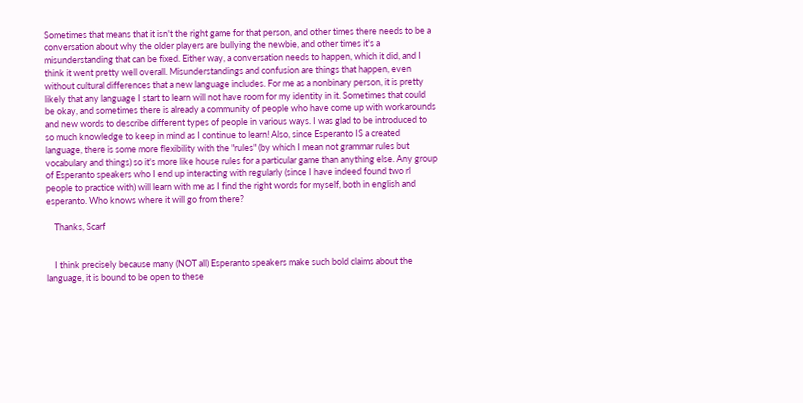Sometimes that means that it isn't the right game for that person, and other times there needs to be a conversation about why the older players are bullying the newbie, and other times it's a misunderstanding that can be fixed. Either way, a conversation needs to happen, which it did, and I think it went pretty well overall. Misunderstandings and confusion are things that happen, even without cultural differences that a new language includes. For me as a nonbinary person, it is pretty likely that any language I start to learn will not have room for my identity in it. Sometimes that could be okay, and sometimes there is already a community of people who have come up with workarounds and new words to describe different types of people in various ways. I was glad to be introduced to so much knowledge to keep in mind as I continue to learn! Also, since Esperanto IS a created language, there is some more flexibility with the "rules" (by which I mean not grammar rules but vocabulary and things) so it's more like house rules for a particular game than anything else. Any group of Esperanto speakers who I end up interacting with regularly (since I have indeed found two rl people to practice with) will learn with me as I find the right words for myself, both in english and esperanto. Who knows where it will go from there?

    Thanks, Scarf


    I think precisely because many (NOT all) Esperanto speakers make such bold claims about the language, it is bound to be open to these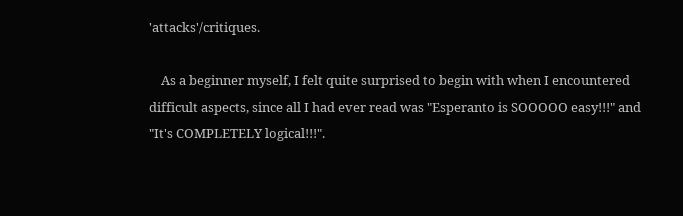'attacks'/critiques.

    As a beginner myself, I felt quite surprised to begin with when I encountered difficult aspects, since all I had ever read was "Esperanto is SOOOOO easy!!!" and "It's COMPLETELY logical!!!".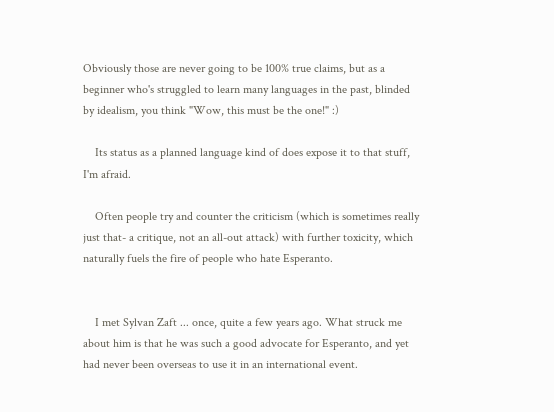Obviously those are never going to be 100% true claims, but as a beginner who's struggled to learn many languages in the past, blinded by idealism, you think "Wow, this must be the one!" :)

    Its status as a planned language kind of does expose it to that stuff, I'm afraid.

    Often people try and counter the criticism (which is sometimes really just that- a critique, not an all-out attack) with further toxicity, which naturally fuels the fire of people who hate Esperanto.


    I met Sylvan Zaft ... once, quite a few years ago. What struck me about him is that he was such a good advocate for Esperanto, and yet had never been overseas to use it in an international event.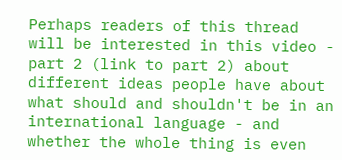Perhaps readers of this thread will be interested in this video - part 2 (link to part 2) about different ideas people have about what should and shouldn't be in an international language - and whether the whole thing is even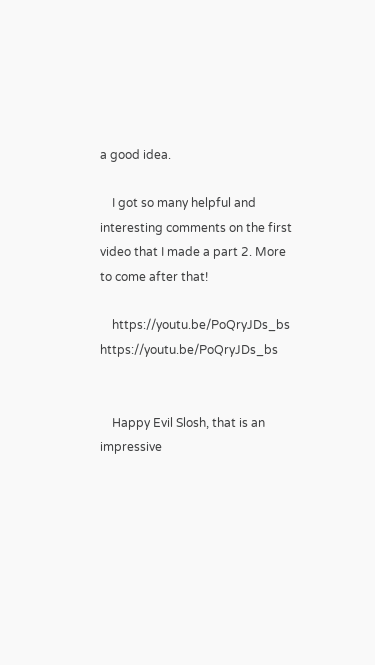a good idea.

    I got so many helpful and interesting comments on the first video that I made a part 2. More to come after that!

    https://youtu.be/PoQryJDs_bs https://youtu.be/PoQryJDs_bs


    Happy Evil Slosh, that is an impressive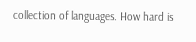collection of languages. How hard is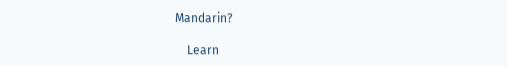Mandarin?

    Learn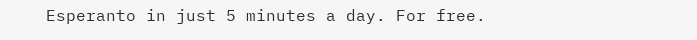Esperanto in just 5 minutes a day. For free.